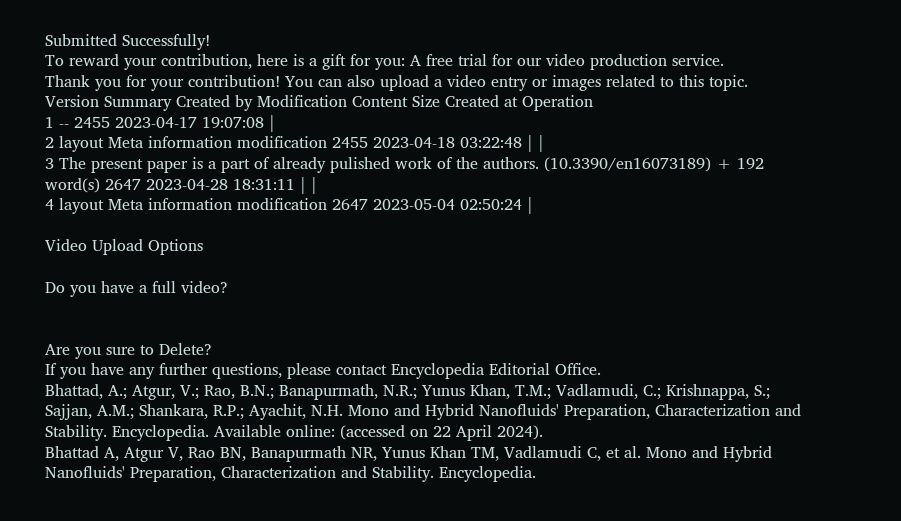Submitted Successfully!
To reward your contribution, here is a gift for you: A free trial for our video production service.
Thank you for your contribution! You can also upload a video entry or images related to this topic.
Version Summary Created by Modification Content Size Created at Operation
1 -- 2455 2023-04-17 19:07:08 |
2 layout Meta information modification 2455 2023-04-18 03:22:48 | |
3 The present paper is a part of already pulished work of the authors. (10.3390/en16073189) + 192 word(s) 2647 2023-04-28 18:31:11 | |
4 layout Meta information modification 2647 2023-05-04 02:50:24 |

Video Upload Options

Do you have a full video?


Are you sure to Delete?
If you have any further questions, please contact Encyclopedia Editorial Office.
Bhattad, A.; Atgur, V.; Rao, B.N.; Banapurmath, N.R.; Yunus Khan, T.M.; Vadlamudi, C.; Krishnappa, S.; Sajjan, A.M.; Shankara, R.P.; Ayachit, N.H. Mono and Hybrid Nanofluids' Preparation, Characterization and Stability. Encyclopedia. Available online: (accessed on 22 April 2024).
Bhattad A, Atgur V, Rao BN, Banapurmath NR, Yunus Khan TM, Vadlamudi C, et al. Mono and Hybrid Nanofluids' Preparation, Characterization and Stability. Encyclopedia.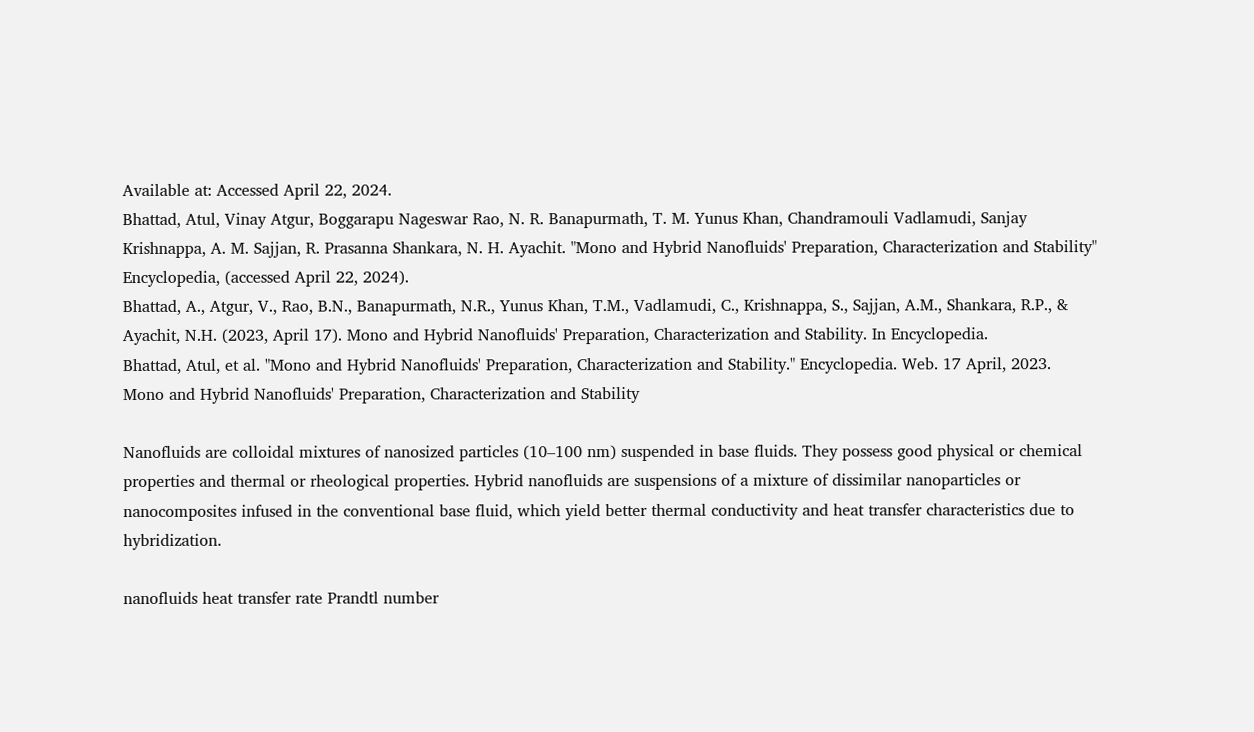Available at: Accessed April 22, 2024.
Bhattad, Atul, Vinay Atgur, Boggarapu Nageswar Rao, N. R. Banapurmath, T. M. Yunus Khan, Chandramouli Vadlamudi, Sanjay Krishnappa, A. M. Sajjan, R. Prasanna Shankara, N. H. Ayachit. "Mono and Hybrid Nanofluids' Preparation, Characterization and Stability" Encyclopedia, (accessed April 22, 2024).
Bhattad, A., Atgur, V., Rao, B.N., Banapurmath, N.R., Yunus Khan, T.M., Vadlamudi, C., Krishnappa, S., Sajjan, A.M., Shankara, R.P., & Ayachit, N.H. (2023, April 17). Mono and Hybrid Nanofluids' Preparation, Characterization and Stability. In Encyclopedia.
Bhattad, Atul, et al. "Mono and Hybrid Nanofluids' Preparation, Characterization and Stability." Encyclopedia. Web. 17 April, 2023.
Mono and Hybrid Nanofluids' Preparation, Characterization and Stability

Nanofluids are colloidal mixtures of nanosized particles (10–100 nm) suspended in base fluids. They possess good physical or chemical properties and thermal or rheological properties. Hybrid nanofluids are suspensions of a mixture of dissimilar nanoparticles or nanocomposites infused in the conventional base fluid, which yield better thermal conductivity and heat transfer characteristics due to hybridization.

nanofluids heat transfer rate Prandtl number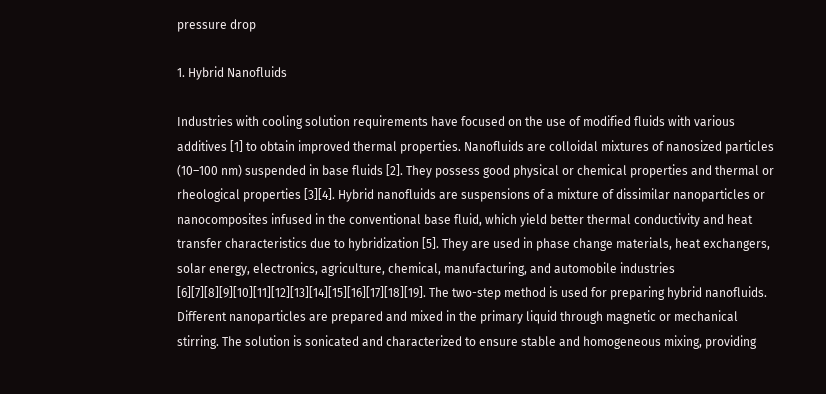pressure drop

1. Hybrid Nanofluids

Industries with cooling solution requirements have focused on the use of modified fluids with various additives [1] to obtain improved thermal properties. Nanofluids are colloidal mixtures of nanosized particles (10–100 nm) suspended in base fluids [2]. They possess good physical or chemical properties and thermal or rheological properties [3][4]. Hybrid nanofluids are suspensions of a mixture of dissimilar nanoparticles or nanocomposites infused in the conventional base fluid, which yield better thermal conductivity and heat transfer characteristics due to hybridization [5]. They are used in phase change materials, heat exchangers, solar energy, electronics, agriculture, chemical, manufacturing, and automobile industries [6][7][8][9][10][11][12][13][14][15][16][17][18][19]. The two-step method is used for preparing hybrid nanofluids. Different nanoparticles are prepared and mixed in the primary liquid through magnetic or mechanical stirring. The solution is sonicated and characterized to ensure stable and homogeneous mixing, providing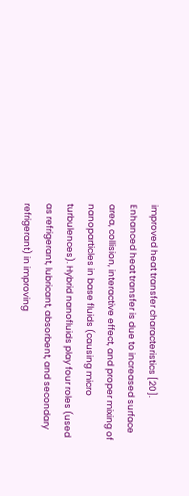improved heat transfer characteristics [20]. Enhanced heat transfer is due to increased surface area, collision, interactive effect, and proper mixing of nanoparticles in base fluids (causing micro turbulences). Hybrid nanofluids play four roles (used as refrigerant, lubricant, absorbent, and secondary refrigerant) in improving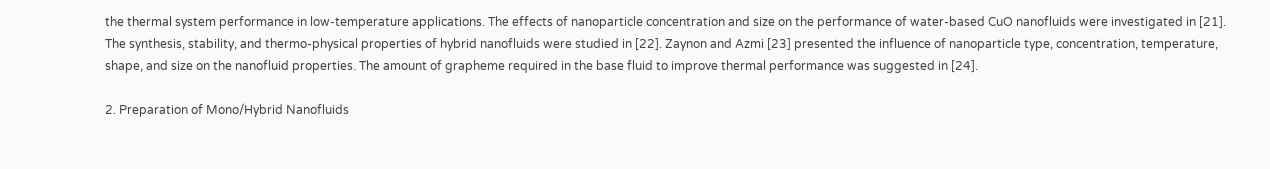the thermal system performance in low-temperature applications. The effects of nanoparticle concentration and size on the performance of water-based CuO nanofluids were investigated in [21]. The synthesis, stability, and thermo-physical properties of hybrid nanofluids were studied in [22]. Zaynon and Azmi [23] presented the influence of nanoparticle type, concentration, temperature, shape, and size on the nanofluid properties. The amount of grapheme required in the base fluid to improve thermal performance was suggested in [24].

2. Preparation of Mono/Hybrid Nanofluids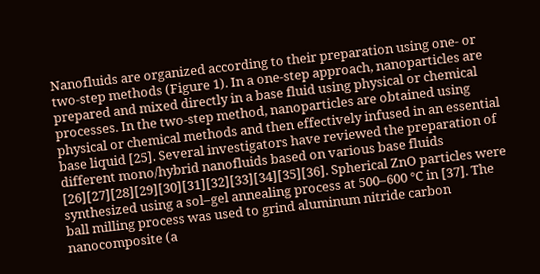Nanofluids are organized according to their preparation using one- or two-step methods (Figure 1). In a one-step approach, nanoparticles are prepared and mixed directly in a base fluid using physical or chemical processes. In the two-step method, nanoparticles are obtained using physical or chemical methods and then effectively infused in an essential base liquid [25]. Several investigators have reviewed the preparation of different mono/hybrid nanofluids based on various base fluids [26][27][28][29][30][31][32][33][34][35][36]. Spherical ZnO particles were synthesized using a sol–gel annealing process at 500–600 °C in [37]. The ball milling process was used to grind aluminum nitride carbon nanocomposite (a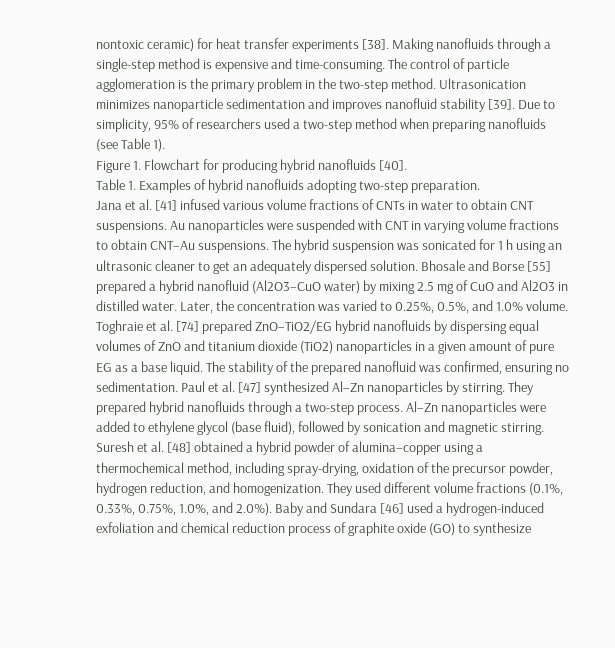nontoxic ceramic) for heat transfer experiments [38]. Making nanofluids through a single-step method is expensive and time-consuming. The control of particle agglomeration is the primary problem in the two-step method. Ultrasonication minimizes nanoparticle sedimentation and improves nanofluid stability [39]. Due to simplicity, 95% of researchers used a two-step method when preparing nanofluids (see Table 1).
Figure 1. Flowchart for producing hybrid nanofluids [40].
Table 1. Examples of hybrid nanofluids adopting two-step preparation.
Jana et al. [41] infused various volume fractions of CNTs in water to obtain CNT suspensions. Au nanoparticles were suspended with CNT in varying volume fractions to obtain CNT–Au suspensions. The hybrid suspension was sonicated for 1 h using an ultrasonic cleaner to get an adequately dispersed solution. Bhosale and Borse [55] prepared a hybrid nanofluid (Al2O3–CuO water) by mixing 2.5 mg of CuO and Al2O3 in distilled water. Later, the concentration was varied to 0.25%, 0.5%, and 1.0% volume. Toghraie et al. [74] prepared ZnO–TiO2/EG hybrid nanofluids by dispersing equal volumes of ZnO and titanium dioxide (TiO2) nanoparticles in a given amount of pure EG as a base liquid. The stability of the prepared nanofluid was confirmed, ensuring no sedimentation. Paul et al. [47] synthesized Al–Zn nanoparticles by stirring. They prepared hybrid nanofluids through a two-step process. Al–Zn nanoparticles were added to ethylene glycol (base fluid), followed by sonication and magnetic stirring. Suresh et al. [48] obtained a hybrid powder of alumina–copper using a thermochemical method, including spray-drying, oxidation of the precursor powder, hydrogen reduction, and homogenization. They used different volume fractions (0.1%, 0.33%, 0.75%, 1.0%, and 2.0%). Baby and Sundara [46] used a hydrogen-induced exfoliation and chemical reduction process of graphite oxide (GO) to synthesize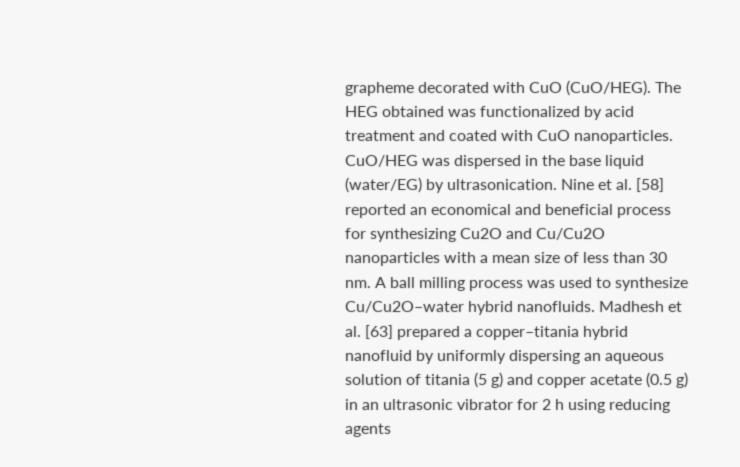grapheme decorated with CuO (CuO/HEG). The HEG obtained was functionalized by acid treatment and coated with CuO nanoparticles. CuO/HEG was dispersed in the base liquid (water/EG) by ultrasonication. Nine et al. [58] reported an economical and beneficial process for synthesizing Cu2O and Cu/Cu2O nanoparticles with a mean size of less than 30 nm. A ball milling process was used to synthesize Cu/Cu2O–water hybrid nanofluids. Madhesh et al. [63] prepared a copper–titania hybrid nanofluid by uniformly dispersing an aqueous solution of titania (5 g) and copper acetate (0.5 g) in an ultrasonic vibrator for 2 h using reducing agents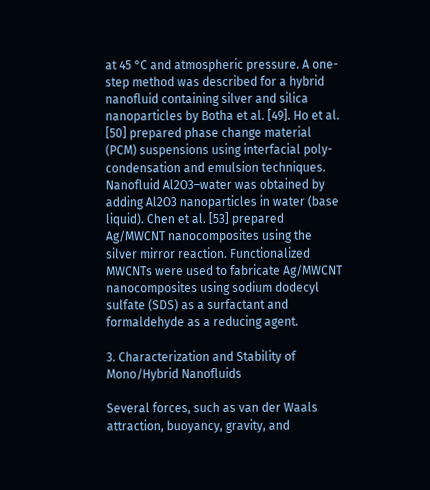at 45 °C and atmospheric pressure. A one-step method was described for a hybrid nanofluid containing silver and silica nanoparticles by Botha et al. [49]. Ho et al. [50] prepared phase change material (PCM) suspensions using interfacial poly-condensation and emulsion techniques. Nanofluid Al2O3–water was obtained by adding Al2O3 nanoparticles in water (base liquid). Chen et al. [53] prepared Ag/MWCNT nanocomposites using the silver mirror reaction. Functionalized MWCNTs were used to fabricate Ag/MWCNT nanocomposites using sodium dodecyl sulfate (SDS) as a surfactant and formaldehyde as a reducing agent.

3. Characterization and Stability of Mono/Hybrid Nanofluids

Several forces, such as van der Waals attraction, buoyancy, gravity, and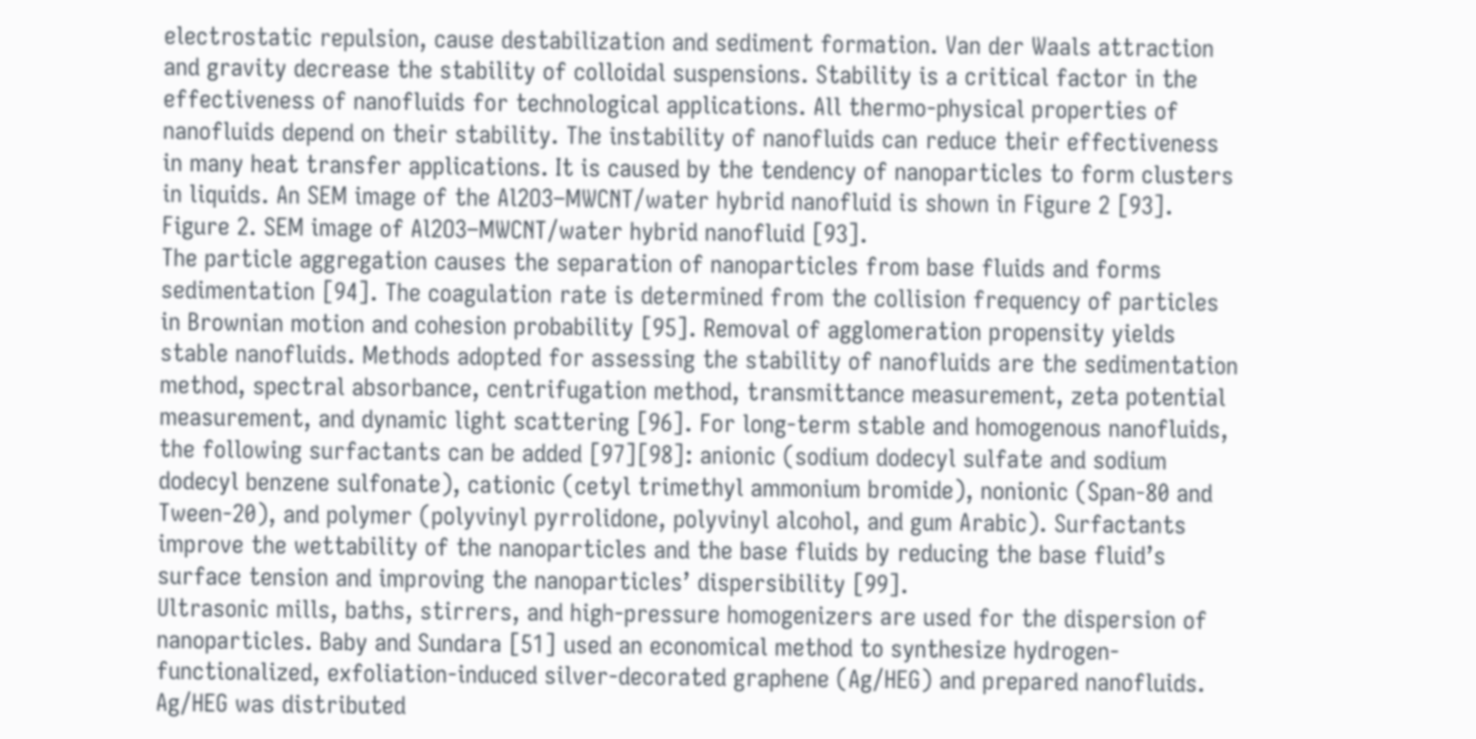electrostatic repulsion, cause destabilization and sediment formation. Van der Waals attraction and gravity decrease the stability of colloidal suspensions. Stability is a critical factor in the effectiveness of nanofluids for technological applications. All thermo-physical properties of nanofluids depend on their stability. The instability of nanofluids can reduce their effectiveness in many heat transfer applications. It is caused by the tendency of nanoparticles to form clusters in liquids. An SEM image of the Al2O3–MWCNT/water hybrid nanofluid is shown in Figure 2 [93].
Figure 2. SEM image of Al2O3–MWCNT/water hybrid nanofluid [93].
The particle aggregation causes the separation of nanoparticles from base fluids and forms sedimentation [94]. The coagulation rate is determined from the collision frequency of particles in Brownian motion and cohesion probability [95]. Removal of agglomeration propensity yields stable nanofluids. Methods adopted for assessing the stability of nanofluids are the sedimentation method, spectral absorbance, centrifugation method, transmittance measurement, zeta potential measurement, and dynamic light scattering [96]. For long-term stable and homogenous nanofluids, the following surfactants can be added [97][98]: anionic (sodium dodecyl sulfate and sodium dodecyl benzene sulfonate), cationic (cetyl trimethyl ammonium bromide), nonionic (Span-80 and Tween-20), and polymer (polyvinyl pyrrolidone, polyvinyl alcohol, and gum Arabic). Surfactants improve the wettability of the nanoparticles and the base fluids by reducing the base fluid’s surface tension and improving the nanoparticles’ dispersibility [99].
Ultrasonic mills, baths, stirrers, and high-pressure homogenizers are used for the dispersion of nanoparticles. Baby and Sundara [51] used an economical method to synthesize hydrogen-functionalized, exfoliation-induced silver-decorated graphene (Ag/HEG) and prepared nanofluids. Ag/HEG was distributed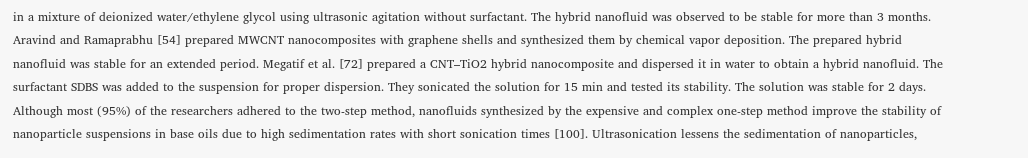in a mixture of deionized water/ethylene glycol using ultrasonic agitation without surfactant. The hybrid nanofluid was observed to be stable for more than 3 months. Aravind and Ramaprabhu [54] prepared MWCNT nanocomposites with graphene shells and synthesized them by chemical vapor deposition. The prepared hybrid nanofluid was stable for an extended period. Megatif et al. [72] prepared a CNT–TiO2 hybrid nanocomposite and dispersed it in water to obtain a hybrid nanofluid. The surfactant SDBS was added to the suspension for proper dispersion. They sonicated the solution for 15 min and tested its stability. The solution was stable for 2 days.
Although most (95%) of the researchers adhered to the two-step method, nanofluids synthesized by the expensive and complex one-step method improve the stability of nanoparticle suspensions in base oils due to high sedimentation rates with short sonication times [100]. Ultrasonication lessens the sedimentation of nanoparticles,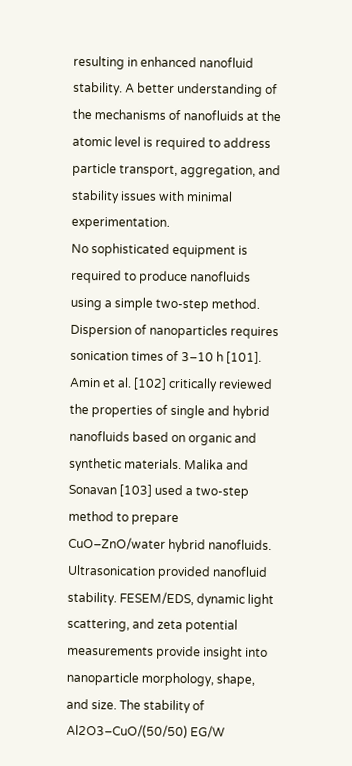resulting in enhanced nanofluid stability. A better understanding of the mechanisms of nanofluids at the atomic level is required to address particle transport, aggregation, and stability issues with minimal experimentation.
No sophisticated equipment is required to produce nanofluids using a simple two-step method. Dispersion of nanoparticles requires sonication times of 3–10 h [101]. Amin et al. [102] critically reviewed the properties of single and hybrid nanofluids based on organic and synthetic materials. Malika and Sonavan [103] used a two-step method to prepare CuO–ZnO/water hybrid nanofluids. Ultrasonication provided nanofluid stability. FESEM/EDS, dynamic light scattering, and zeta potential measurements provide insight into nanoparticle morphology, shape, and size. The stability of Al2O3–CuO/(50/50) EG/W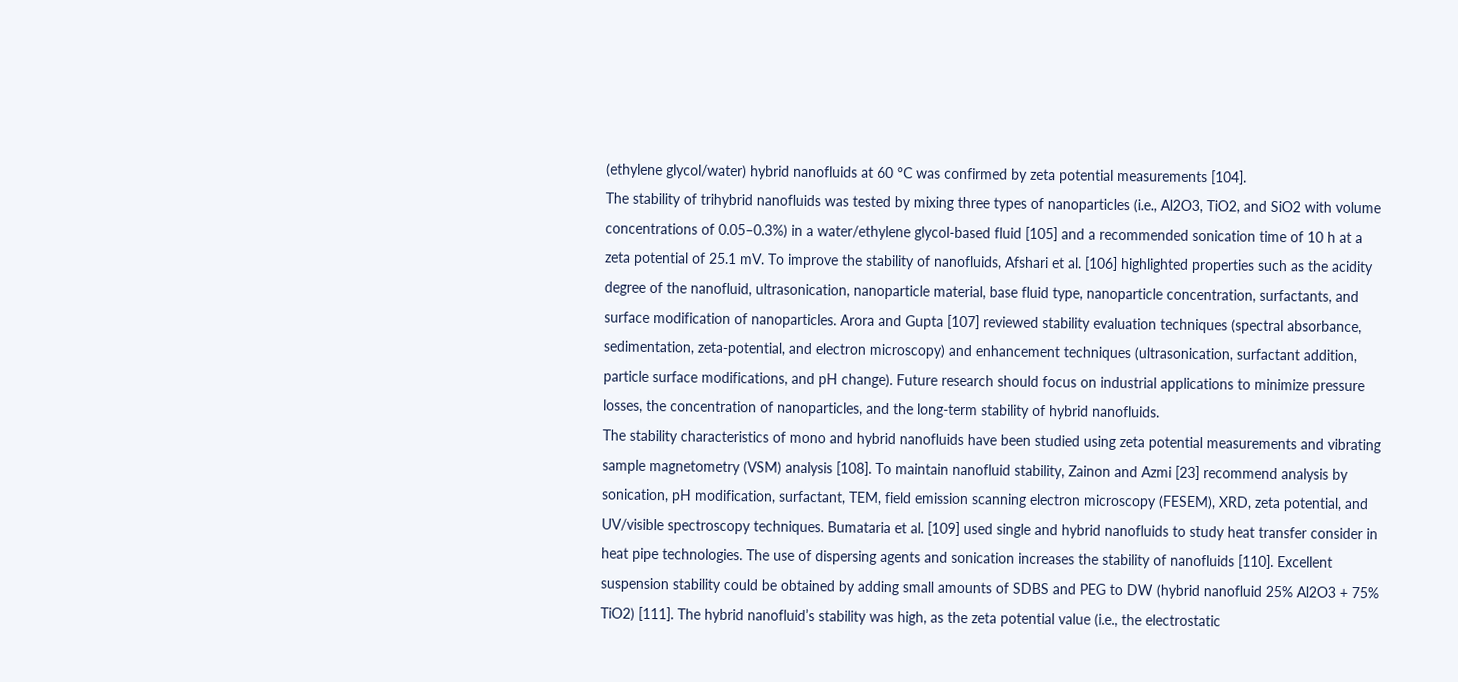(ethylene glycol/water) hybrid nanofluids at 60 °C was confirmed by zeta potential measurements [104].
The stability of trihybrid nanofluids was tested by mixing three types of nanoparticles (i.e., Al2O3, TiO2, and SiO2 with volume concentrations of 0.05–0.3%) in a water/ethylene glycol-based fluid [105] and a recommended sonication time of 10 h at a zeta potential of 25.1 mV. To improve the stability of nanofluids, Afshari et al. [106] highlighted properties such as the acidity degree of the nanofluid, ultrasonication, nanoparticle material, base fluid type, nanoparticle concentration, surfactants, and surface modification of nanoparticles. Arora and Gupta [107] reviewed stability evaluation techniques (spectral absorbance, sedimentation, zeta-potential, and electron microscopy) and enhancement techniques (ultrasonication, surfactant addition, particle surface modifications, and pH change). Future research should focus on industrial applications to minimize pressure losses, the concentration of nanoparticles, and the long-term stability of hybrid nanofluids.
The stability characteristics of mono and hybrid nanofluids have been studied using zeta potential measurements and vibrating sample magnetometry (VSM) analysis [108]. To maintain nanofluid stability, Zainon and Azmi [23] recommend analysis by sonication, pH modification, surfactant, TEM, field emission scanning electron microscopy (FESEM), XRD, zeta potential, and UV/visible spectroscopy techniques. Bumataria et al. [109] used single and hybrid nanofluids to study heat transfer consider in heat pipe technologies. The use of dispersing agents and sonication increases the stability of nanofluids [110]. Excellent suspension stability could be obtained by adding small amounts of SDBS and PEG to DW (hybrid nanofluid 25% Al2O3 + 75% TiO2) [111]. The hybrid nanofluid’s stability was high, as the zeta potential value (i.e., the electrostatic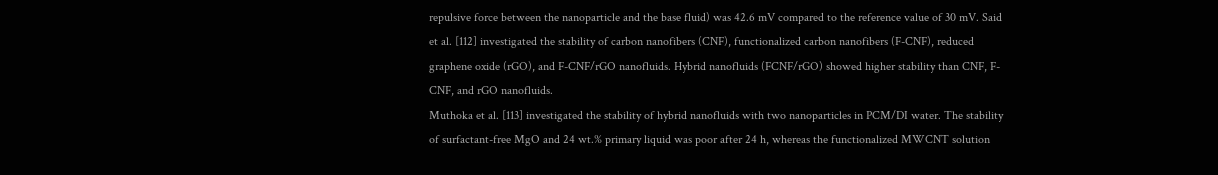repulsive force between the nanoparticle and the base fluid) was 42.6 mV compared to the reference value of 30 mV. Said et al. [112] investigated the stability of carbon nanofibers (CNF), functionalized carbon nanofibers (F-CNF), reduced graphene oxide (rGO), and F-CNF/rGO nanofluids. Hybrid nanofluids (FCNF/rGO) showed higher stability than CNF, F-CNF, and rGO nanofluids.
Muthoka et al. [113] investigated the stability of hybrid nanofluids with two nanoparticles in PCM/DI water. The stability of surfactant-free MgO and 24 wt.% primary liquid was poor after 24 h, whereas the functionalized MWCNT solution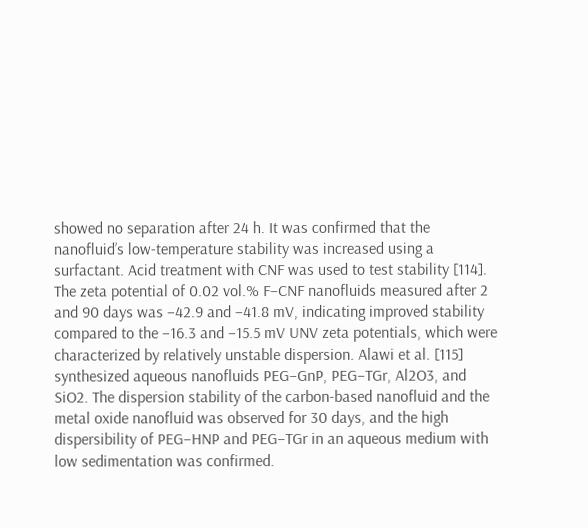showed no separation after 24 h. It was confirmed that the nanofluid’s low-temperature stability was increased using a surfactant. Acid treatment with CNF was used to test stability [114]. The zeta potential of 0.02 vol.% F–CNF nanofluids measured after 2 and 90 days was −42.9 and −41.8 mV, indicating improved stability compared to the −16.3 and −15.5 mV UNV zeta potentials, which were characterized by relatively unstable dispersion. Alawi et al. [115] synthesized aqueous nanofluids PEG–GnP, PEG–TGr, Al2O3, and SiO2. The dispersion stability of the carbon-based nanofluid and the metal oxide nanofluid was observed for 30 days, and the high dispersibility of PEG–HNP and PEG–TGr in an aqueous medium with low sedimentation was confirmed.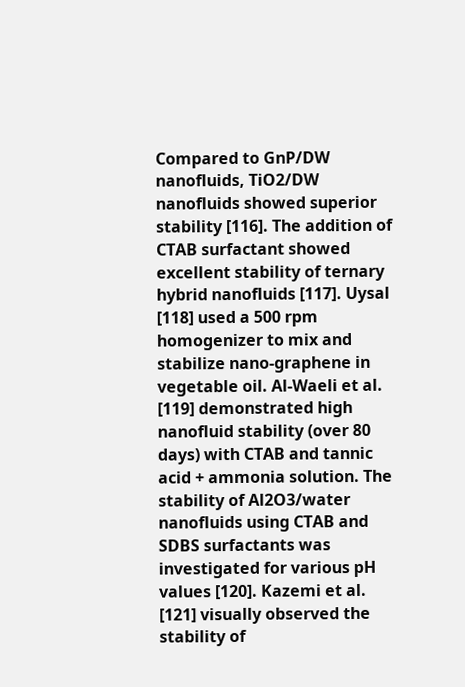Compared to GnP/DW nanofluids, TiO2/DW nanofluids showed superior stability [116]. The addition of CTAB surfactant showed excellent stability of ternary hybrid nanofluids [117]. Uysal [118] used a 500 rpm homogenizer to mix and stabilize nano-graphene in vegetable oil. Al-Waeli et al. [119] demonstrated high nanofluid stability (over 80 days) with CTAB and tannic acid + ammonia solution. The stability of Al2O3/water nanofluids using CTAB and SDBS surfactants was investigated for various pH values [120]. Kazemi et al. [121] visually observed the stability of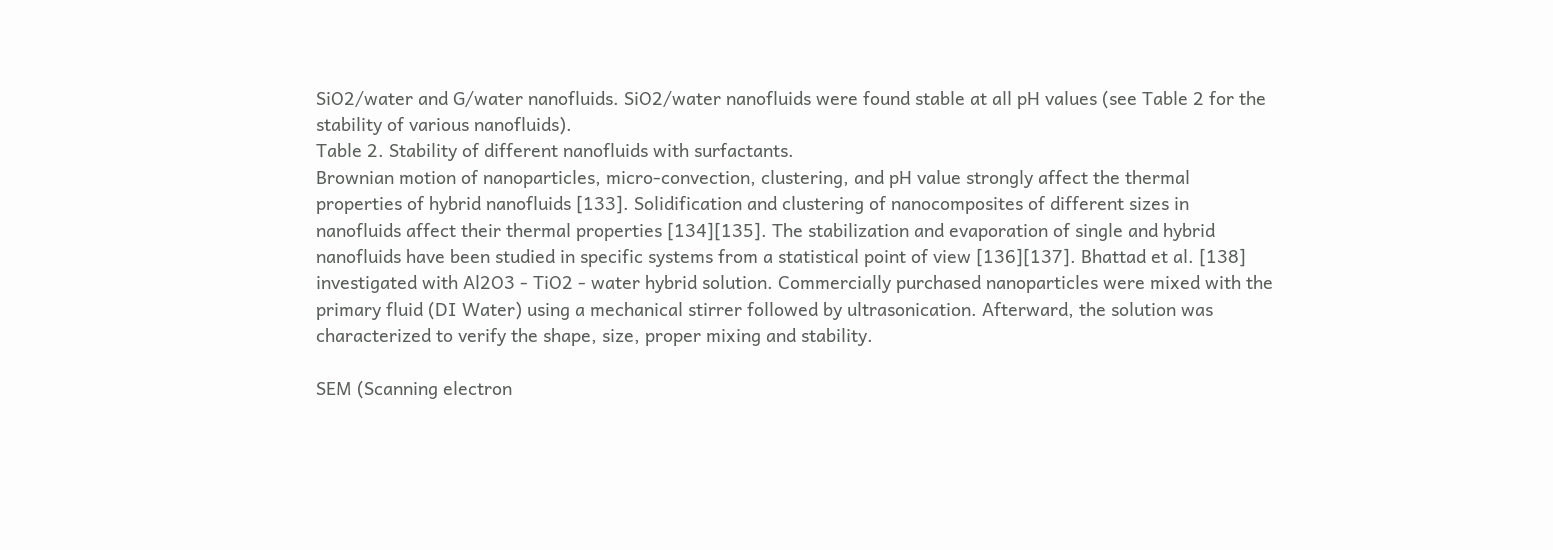SiO2/water and G/water nanofluids. SiO2/water nanofluids were found stable at all pH values (see Table 2 for the stability of various nanofluids).
Table 2. Stability of different nanofluids with surfactants.
Brownian motion of nanoparticles, micro-convection, clustering, and pH value strongly affect the thermal properties of hybrid nanofluids [133]. Solidification and clustering of nanocomposites of different sizes in nanofluids affect their thermal properties [134][135]. The stabilization and evaporation of single and hybrid nanofluids have been studied in specific systems from a statistical point of view [136][137]. Bhattad et al. [138] investigated with Al2O3 - TiO2 - water hybrid solution. Commercially purchased nanoparticles were mixed with the primary fluid (DI Water) using a mechanical stirrer followed by ultrasonication. Afterward, the solution was characterized to verify the shape, size, proper mixing and stability.

SEM (Scanning electron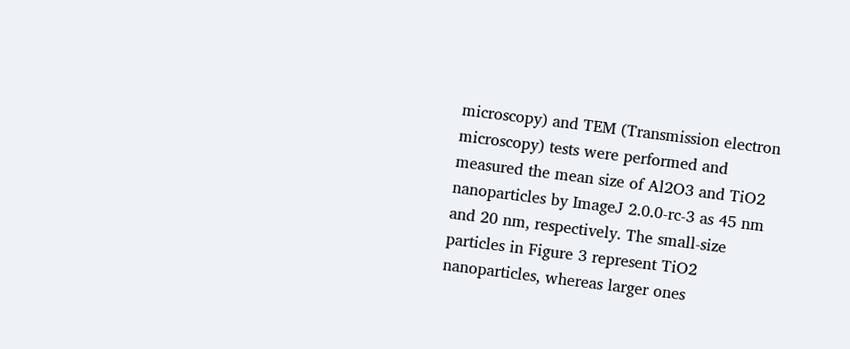microscopy) and TEM (Transmission electron microscopy) tests were performed and measured the mean size of Al2O3 and TiO2 nanoparticles by ImageJ 2.0.0-rc-3 as 45 nm and 20 nm, respectively. The small-size particles in Figure 3 represent TiO2 nanoparticles, whereas larger ones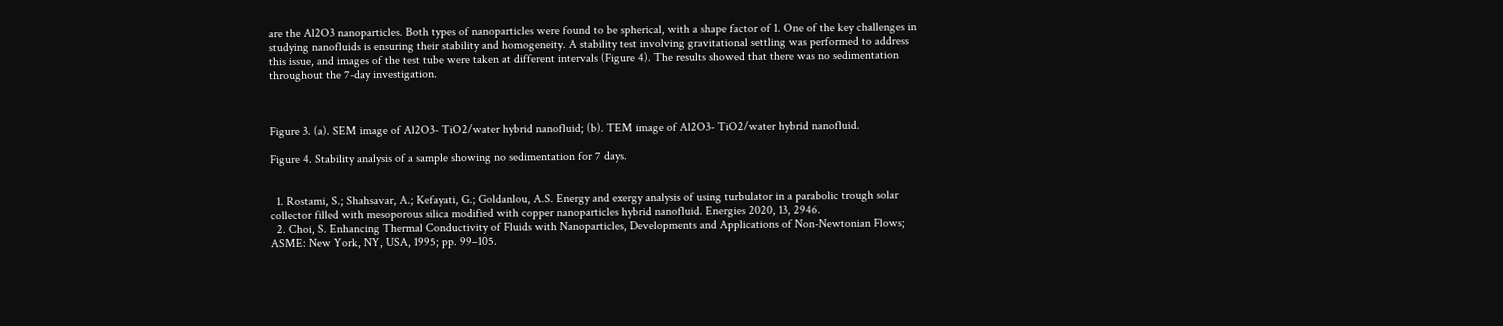are the Al2O3 nanoparticles. Both types of nanoparticles were found to be spherical, with a shape factor of 1. One of the key challenges in studying nanofluids is ensuring their stability and homogeneity. A stability test involving gravitational settling was performed to address this issue, and images of the test tube were taken at different intervals (Figure 4). The results showed that there was no sedimentation throughout the 7-day investigation.



Figure 3. (a). SEM image of Al2O3- TiO2/water hybrid nanofluid; (b). TEM image of Al2O3- TiO2/water hybrid nanofluid.

Figure 4. Stability analysis of a sample showing no sedimentation for 7 days.


  1. Rostami, S.; Shahsavar, A.; Kefayati, G.; Goldanlou, A.S. Energy and exergy analysis of using turbulator in a parabolic trough solar collector filled with mesoporous silica modified with copper nanoparticles hybrid nanofluid. Energies 2020, 13, 2946.
  2. Choi, S. Enhancing Thermal Conductivity of Fluids with Nanoparticles, Developments and Applications of Non-Newtonian Flows; ASME: New York, NY, USA, 1995; pp. 99–105.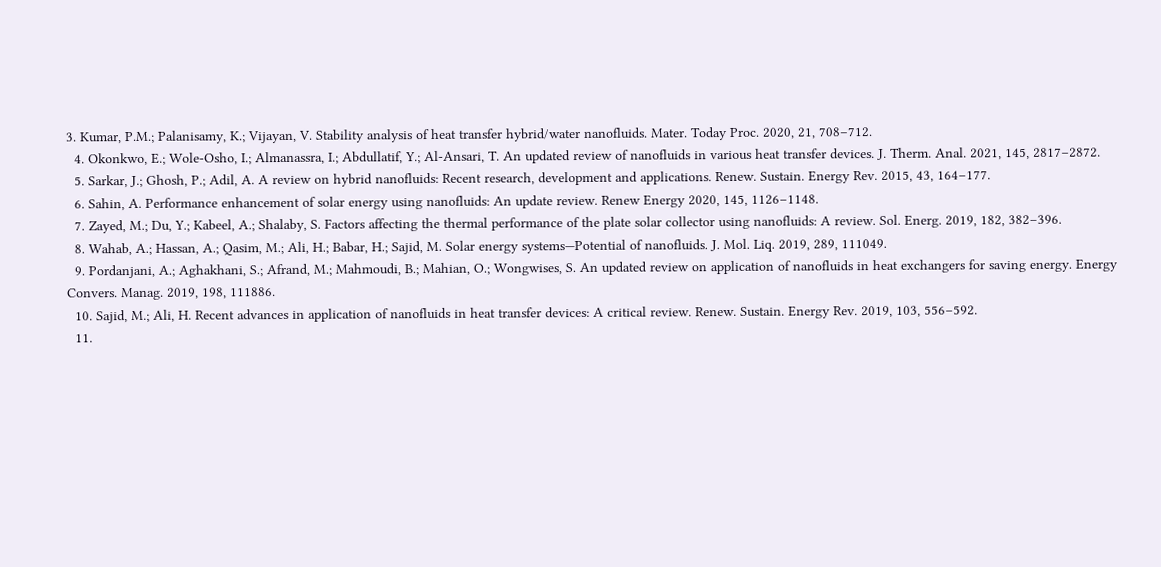3. Kumar, P.M.; Palanisamy, K.; Vijayan, V. Stability analysis of heat transfer hybrid/water nanofluids. Mater. Today Proc. 2020, 21, 708–712.
  4. Okonkwo, E.; Wole-Osho, I.; Almanassra, I.; Abdullatif, Y.; Al-Ansari, T. An updated review of nanofluids in various heat transfer devices. J. Therm. Anal. 2021, 145, 2817–2872.
  5. Sarkar, J.; Ghosh, P.; Adil, A. A review on hybrid nanofluids: Recent research, development and applications. Renew. Sustain. Energy Rev. 2015, 43, 164–177.
  6. Sahin, A. Performance enhancement of solar energy using nanofluids: An update review. Renew Energy 2020, 145, 1126–1148.
  7. Zayed, M.; Du, Y.; Kabeel, A.; Shalaby, S. Factors affecting the thermal performance of the plate solar collector using nanofluids: A review. Sol. Energ. 2019, 182, 382–396.
  8. Wahab, A.; Hassan, A.; Qasim, M.; Ali, H.; Babar, H.; Sajid, M. Solar energy systems—Potential of nanofluids. J. Mol. Liq. 2019, 289, 111049.
  9. Pordanjani, A.; Aghakhani, S.; Afrand, M.; Mahmoudi, B.; Mahian, O.; Wongwises, S. An updated review on application of nanofluids in heat exchangers for saving energy. Energy Convers. Manag. 2019, 198, 111886.
  10. Sajid, M.; Ali, H. Recent advances in application of nanofluids in heat transfer devices: A critical review. Renew. Sustain. Energy Rev. 2019, 103, 556–592.
  11.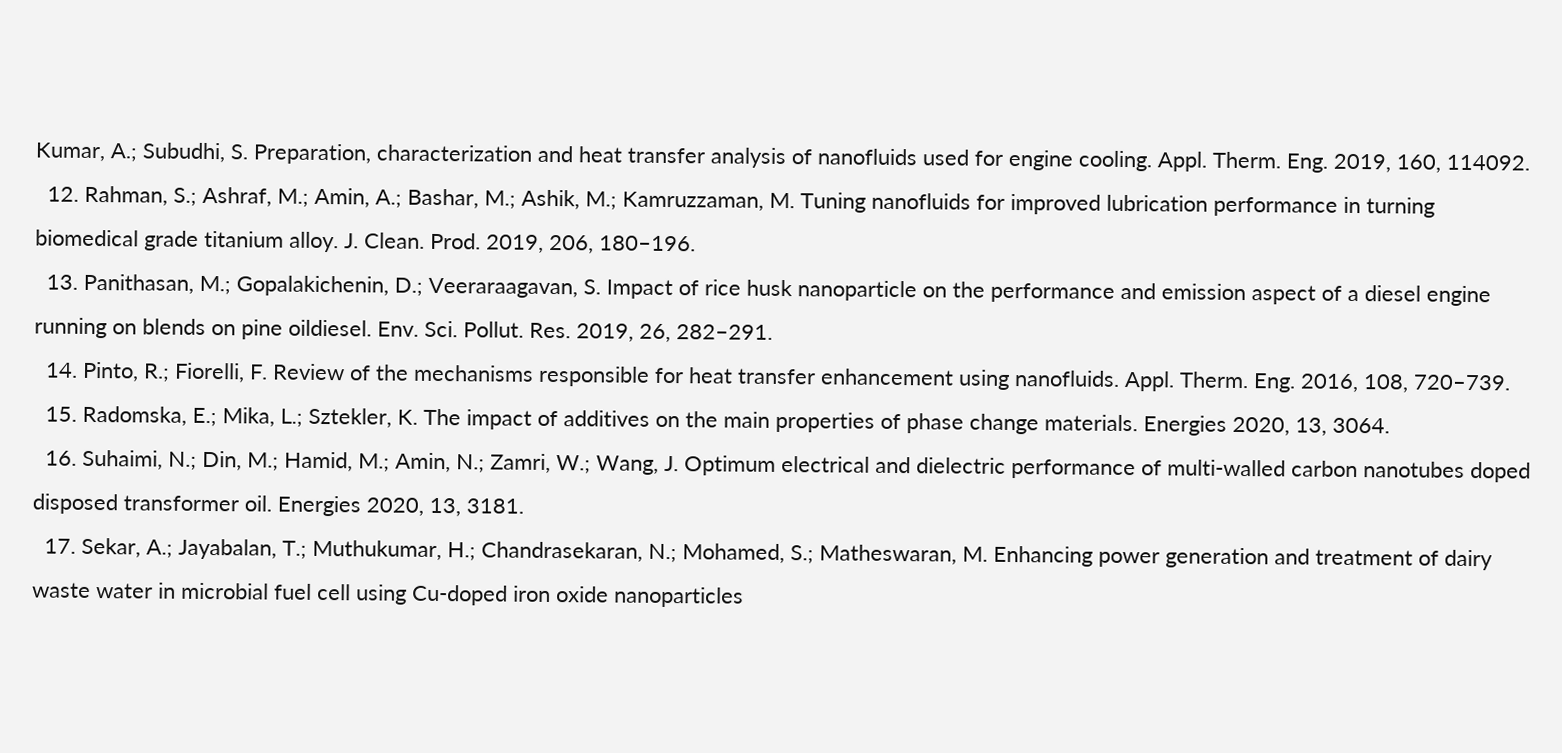Kumar, A.; Subudhi, S. Preparation, characterization and heat transfer analysis of nanofluids used for engine cooling. Appl. Therm. Eng. 2019, 160, 114092.
  12. Rahman, S.; Ashraf, M.; Amin, A.; Bashar, M.; Ashik, M.; Kamruzzaman, M. Tuning nanofluids for improved lubrication performance in turning biomedical grade titanium alloy. J. Clean. Prod. 2019, 206, 180–196.
  13. Panithasan, M.; Gopalakichenin, D.; Veeraraagavan, S. Impact of rice husk nanoparticle on the performance and emission aspect of a diesel engine running on blends on pine oildiesel. Env. Sci. Pollut. Res. 2019, 26, 282–291.
  14. Pinto, R.; Fiorelli, F. Review of the mechanisms responsible for heat transfer enhancement using nanofluids. Appl. Therm. Eng. 2016, 108, 720–739.
  15. Radomska, E.; Mika, L.; Sztekler, K. The impact of additives on the main properties of phase change materials. Energies 2020, 13, 3064.
  16. Suhaimi, N.; Din, M.; Hamid, M.; Amin, N.; Zamri, W.; Wang, J. Optimum electrical and dielectric performance of multi-walled carbon nanotubes doped disposed transformer oil. Energies 2020, 13, 3181.
  17. Sekar, A.; Jayabalan, T.; Muthukumar, H.; Chandrasekaran, N.; Mohamed, S.; Matheswaran, M. Enhancing power generation and treatment of dairy waste water in microbial fuel cell using Cu-doped iron oxide nanoparticles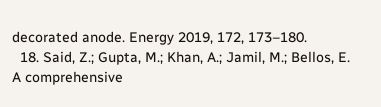decorated anode. Energy 2019, 172, 173–180.
  18. Said, Z.; Gupta, M.; Khan, A.; Jamil, M.; Bellos, E. A comprehensive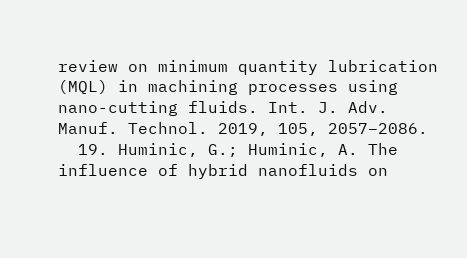review on minimum quantity lubrication (MQL) in machining processes using nano-cutting fluids. Int. J. Adv. Manuf. Technol. 2019, 105, 2057–2086.
  19. Huminic, G.; Huminic, A. The influence of hybrid nanofluids on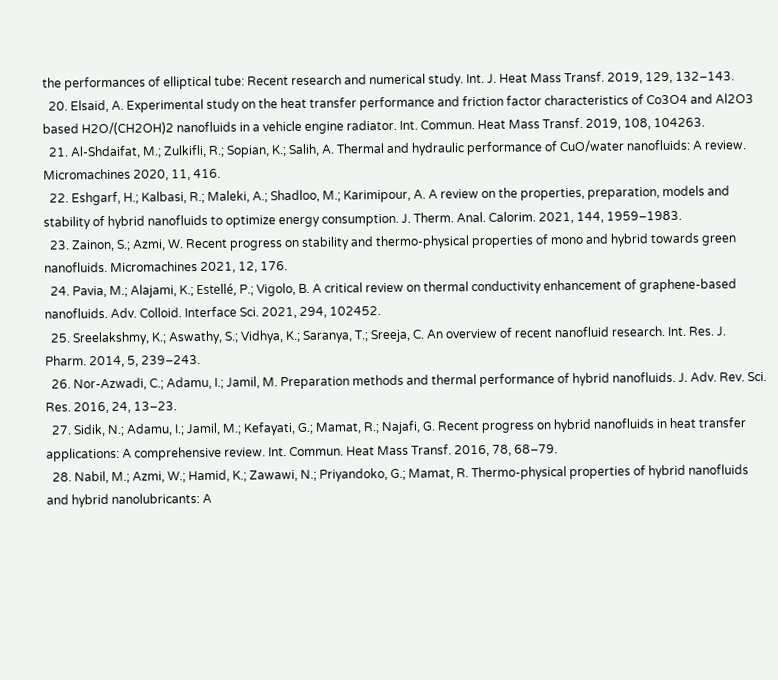the performances of elliptical tube: Recent research and numerical study. Int. J. Heat Mass Transf. 2019, 129, 132–143.
  20. Elsaid, A. Experimental study on the heat transfer performance and friction factor characteristics of Co3O4 and Al2O3 based H2O/(CH2OH)2 nanofluids in a vehicle engine radiator. Int. Commun. Heat Mass Transf. 2019, 108, 104263.
  21. Al-Shdaifat, M.; Zulkifli, R.; Sopian, K.; Salih, A. Thermal and hydraulic performance of CuO/water nanofluids: A review. Micromachines 2020, 11, 416.
  22. Eshgarf, H.; Kalbasi, R.; Maleki, A.; Shadloo, M.; Karimipour, A. A review on the properties, preparation, models and stability of hybrid nanofluids to optimize energy consumption. J. Therm. Anal. Calorim. 2021, 144, 1959–1983.
  23. Zainon, S.; Azmi, W. Recent progress on stability and thermo-physical properties of mono and hybrid towards green nanofluids. Micromachines 2021, 12, 176.
  24. Pavia, M.; Alajami, K.; Estellé, P.; Vigolo, B. A critical review on thermal conductivity enhancement of graphene-based nanofluids. Adv. Colloid. Interface Sci. 2021, 294, 102452.
  25. Sreelakshmy, K.; Aswathy, S.; Vidhya, K.; Saranya, T.; Sreeja, C. An overview of recent nanofluid research. Int. Res. J. Pharm. 2014, 5, 239–243.
  26. Nor-Azwadi, C.; Adamu, I.; Jamil, M. Preparation methods and thermal performance of hybrid nanofluids. J. Adv. Rev. Sci. Res. 2016, 24, 13–23.
  27. Sidik, N.; Adamu, I.; Jamil, M.; Kefayati, G.; Mamat, R.; Najafi, G. Recent progress on hybrid nanofluids in heat transfer applications: A comprehensive review. Int. Commun. Heat Mass Transf. 2016, 78, 68–79.
  28. Nabil, M.; Azmi, W.; Hamid, K.; Zawawi, N.; Priyandoko, G.; Mamat, R. Thermo-physical properties of hybrid nanofluids and hybrid nanolubricants: A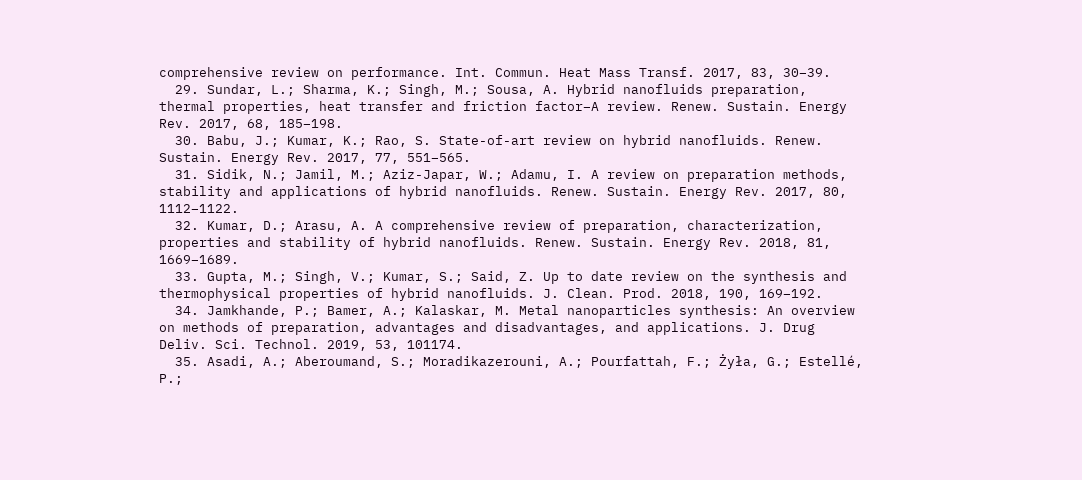comprehensive review on performance. Int. Commun. Heat Mass Transf. 2017, 83, 30–39.
  29. Sundar, L.; Sharma, K.; Singh, M.; Sousa, A. Hybrid nanofluids preparation, thermal properties, heat transfer and friction factor–A review. Renew. Sustain. Energy Rev. 2017, 68, 185–198.
  30. Babu, J.; Kumar, K.; Rao, S. State-of-art review on hybrid nanofluids. Renew. Sustain. Energy Rev. 2017, 77, 551–565.
  31. Sidik, N.; Jamil, M.; Aziz-Japar, W.; Adamu, I. A review on preparation methods, stability and applications of hybrid nanofluids. Renew. Sustain. Energy Rev. 2017, 80, 1112–1122.
  32. Kumar, D.; Arasu, A. A comprehensive review of preparation, characterization, properties and stability of hybrid nanofluids. Renew. Sustain. Energy Rev. 2018, 81, 1669–1689.
  33. Gupta, M.; Singh, V.; Kumar, S.; Said, Z. Up to date review on the synthesis and thermophysical properties of hybrid nanofluids. J. Clean. Prod. 2018, 190, 169–192.
  34. Jamkhande, P.; Bamer, A.; Kalaskar, M. Metal nanoparticles synthesis: An overview on methods of preparation, advantages and disadvantages, and applications. J. Drug Deliv. Sci. Technol. 2019, 53, 101174.
  35. Asadi, A.; Aberoumand, S.; Moradikazerouni, A.; Pourfattah, F.; Żyła, G.; Estellé, P.;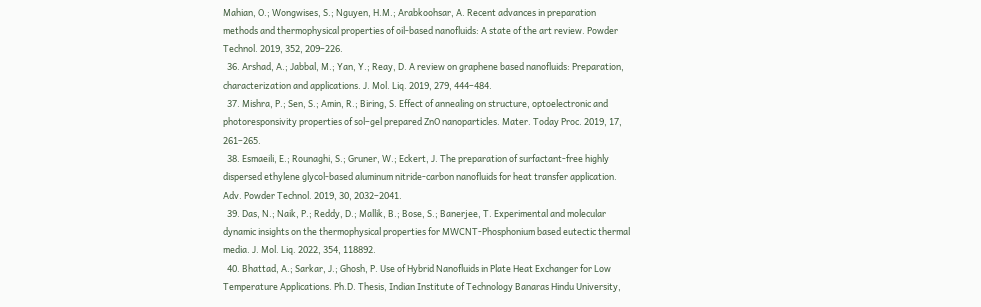Mahian, O.; Wongwises, S.; Nguyen, H.M.; Arabkoohsar, A. Recent advances in preparation methods and thermophysical properties of oil-based nanofluids: A state of the art review. Powder Technol. 2019, 352, 209–226.
  36. Arshad, A.; Jabbal, M.; Yan, Y.; Reay, D. A review on graphene based nanofluids: Preparation, characterization and applications. J. Mol. Liq. 2019, 279, 444–484.
  37. Mishra, P.; Sen, S.; Amin, R.; Biring, S. Effect of annealing on structure, optoelectronic and photoresponsivity properties of sol–gel prepared ZnO nanoparticles. Mater. Today Proc. 2019, 17, 261–265.
  38. Esmaeili, E.; Rounaghi, S.; Gruner, W.; Eckert, J. The preparation of surfactant-free highly dispersed ethylene glycol-based aluminum nitride-carbon nanofluids for heat transfer application. Adv. Powder Technol. 2019, 30, 2032–2041.
  39. Das, N.; Naik, P.; Reddy, D.; Mallik, B.; Bose, S.; Banerjee, T. Experimental and molecular dynamic insights on the thermophysical properties for MWCNT-Phosphonium based eutectic thermal media. J. Mol. Liq. 2022, 354, 118892.
  40. Bhattad, A.; Sarkar, J.; Ghosh, P. Use of Hybrid Nanofluids in Plate Heat Exchanger for Low Temperature Applications. Ph.D. Thesis, Indian Institute of Technology Banaras Hindu University,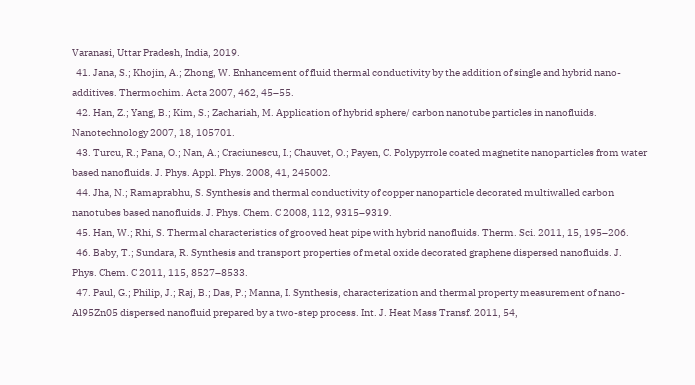Varanasi, Uttar Pradesh, India, 2019.
  41. Jana, S.; Khojin, A.; Zhong, W. Enhancement of fluid thermal conductivity by the addition of single and hybrid nano-additives. Thermochim. Acta 2007, 462, 45–55.
  42. Han, Z.; Yang, B.; Kim, S.; Zachariah, M. Application of hybrid sphere/ carbon nanotube particles in nanofluids. Nanotechnology 2007, 18, 105701.
  43. Turcu, R.; Pana, O.; Nan, A.; Craciunescu, I.; Chauvet, O.; Payen, C. Polypyrrole coated magnetite nanoparticles from water based nanofluids. J. Phys. Appl. Phys. 2008, 41, 245002.
  44. Jha, N.; Ramaprabhu, S. Synthesis and thermal conductivity of copper nanoparticle decorated multiwalled carbon nanotubes based nanofluids. J. Phys. Chem. C 2008, 112, 9315–9319.
  45. Han, W.; Rhi, S. Thermal characteristics of grooved heat pipe with hybrid nanofluids. Therm. Sci. 2011, 15, 195–206.
  46. Baby, T.; Sundara, R. Synthesis and transport properties of metal oxide decorated graphene dispersed nanofluids. J. Phys. Chem. C 2011, 115, 8527–8533.
  47. Paul, G.; Philip, J.; Raj, B.; Das, P.; Manna, I. Synthesis, characterization and thermal property measurement of nano-Al95Zn05 dispersed nanofluid prepared by a two-step process. Int. J. Heat Mass Transf. 2011, 54,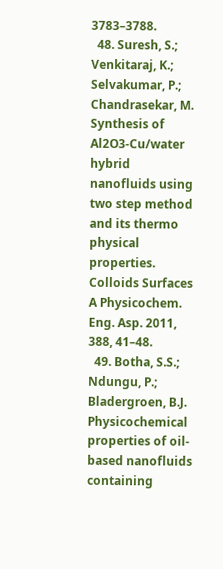3783–3788.
  48. Suresh, S.; Venkitaraj, K.; Selvakumar, P.; Chandrasekar, M. Synthesis of Al2O3-Cu/water hybrid nanofluids using two step method and its thermo physical properties. Colloids Surfaces A Physicochem. Eng. Asp. 2011, 388, 41–48.
  49. Botha, S.S.; Ndungu, P.; Bladergroen, B.J. Physicochemical properties of oil-based nanofluids containing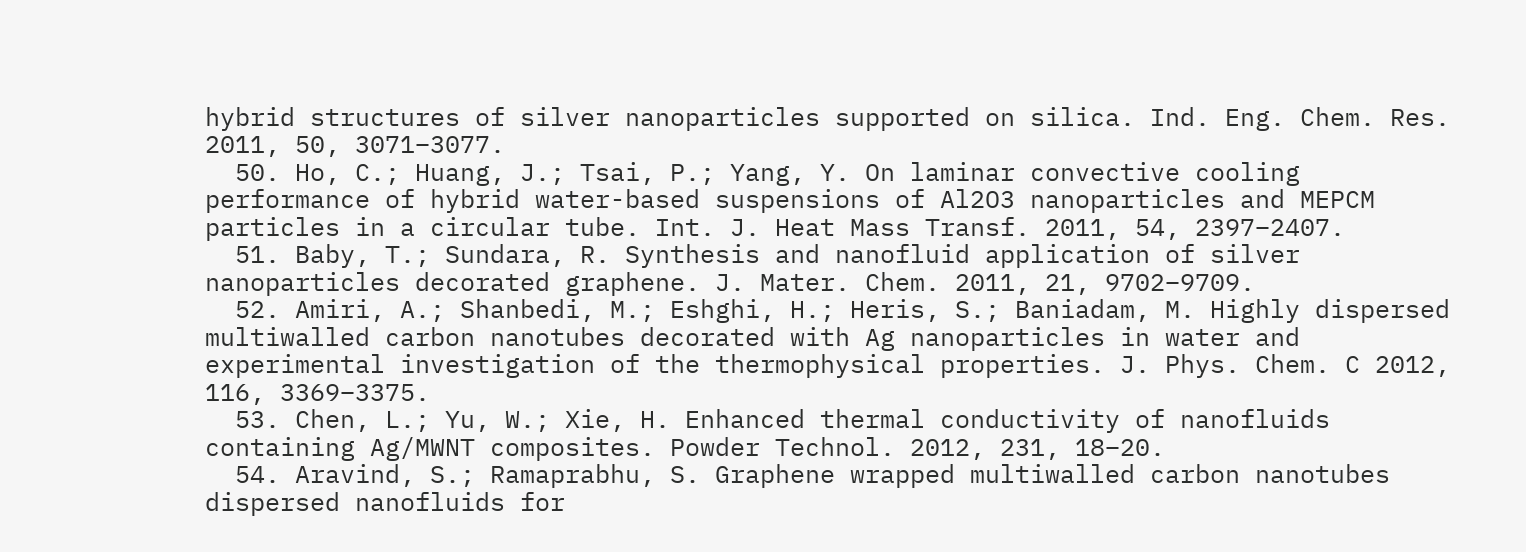hybrid structures of silver nanoparticles supported on silica. Ind. Eng. Chem. Res. 2011, 50, 3071–3077.
  50. Ho, C.; Huang, J.; Tsai, P.; Yang, Y. On laminar convective cooling performance of hybrid water-based suspensions of Al2O3 nanoparticles and MEPCM particles in a circular tube. Int. J. Heat Mass Transf. 2011, 54, 2397–2407.
  51. Baby, T.; Sundara, R. Synthesis and nanofluid application of silver nanoparticles decorated graphene. J. Mater. Chem. 2011, 21, 9702–9709.
  52. Amiri, A.; Shanbedi, M.; Eshghi, H.; Heris, S.; Baniadam, M. Highly dispersed multiwalled carbon nanotubes decorated with Ag nanoparticles in water and experimental investigation of the thermophysical properties. J. Phys. Chem. C 2012, 116, 3369–3375.
  53. Chen, L.; Yu, W.; Xie, H. Enhanced thermal conductivity of nanofluids containing Ag/MWNT composites. Powder Technol. 2012, 231, 18–20.
  54. Aravind, S.; Ramaprabhu, S. Graphene wrapped multiwalled carbon nanotubes dispersed nanofluids for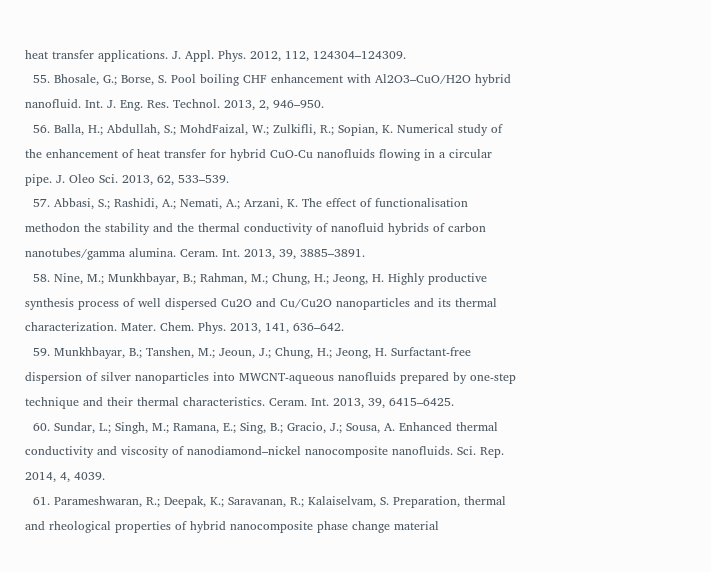heat transfer applications. J. Appl. Phys. 2012, 112, 124304–124309.
  55. Bhosale, G.; Borse, S. Pool boiling CHF enhancement with Al2O3–CuO/H2O hybrid nanofluid. Int. J. Eng. Res. Technol. 2013, 2, 946–950.
  56. Balla, H.; Abdullah, S.; MohdFaizal, W.; Zulkifli, R.; Sopian, K. Numerical study of the enhancement of heat transfer for hybrid CuO-Cu nanofluids flowing in a circular pipe. J. Oleo Sci. 2013, 62, 533–539.
  57. Abbasi, S.; Rashidi, A.; Nemati, A.; Arzani, K. The effect of functionalisation methodon the stability and the thermal conductivity of nanofluid hybrids of carbon nanotubes/gamma alumina. Ceram. Int. 2013, 39, 3885–3891.
  58. Nine, M.; Munkhbayar, B.; Rahman, M.; Chung, H.; Jeong, H. Highly productive synthesis process of well dispersed Cu2O and Cu/Cu2O nanoparticles and its thermal characterization. Mater. Chem. Phys. 2013, 141, 636–642.
  59. Munkhbayar, B.; Tanshen, M.; Jeoun, J.; Chung, H.; Jeong, H. Surfactant-free dispersion of silver nanoparticles into MWCNT-aqueous nanofluids prepared by one-step technique and their thermal characteristics. Ceram. Int. 2013, 39, 6415–6425.
  60. Sundar, L.; Singh, M.; Ramana, E.; Sing, B.; Gracio, J.; Sousa, A. Enhanced thermal conductivity and viscosity of nanodiamond–nickel nanocomposite nanofluids. Sci. Rep. 2014, 4, 4039.
  61. Parameshwaran, R.; Deepak, K.; Saravanan, R.; Kalaiselvam, S. Preparation, thermal and rheological properties of hybrid nanocomposite phase change material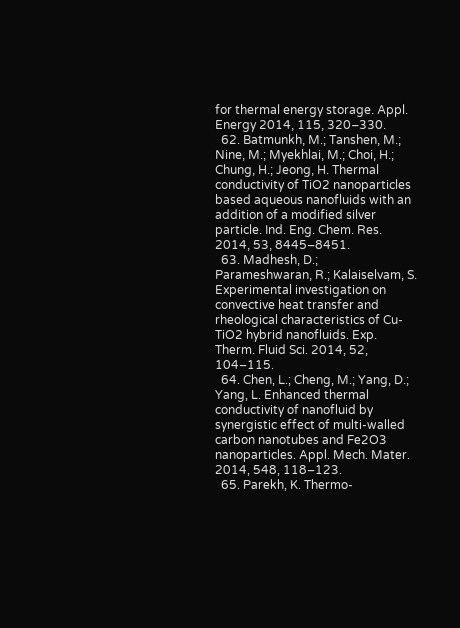for thermal energy storage. Appl. Energy 2014, 115, 320–330.
  62. Batmunkh, M.; Tanshen, M.; Nine, M.; Myekhlai, M.; Choi, H.; Chung, H.; Jeong, H. Thermal conductivity of TiO2 nanoparticles based aqueous nanofluids with an addition of a modified silver particle. Ind. Eng. Chem. Res. 2014, 53, 8445–8451.
  63. Madhesh, D.; Parameshwaran, R.; Kalaiselvam, S. Experimental investigation on convective heat transfer and rheological characteristics of Cu-TiO2 hybrid nanofluids. Exp. Therm. Fluid Sci. 2014, 52, 104–115.
  64. Chen, L.; Cheng, M.; Yang, D.; Yang, L. Enhanced thermal conductivity of nanofluid by synergistic effect of multi-walled carbon nanotubes and Fe2O3 nanoparticles. Appl. Mech. Mater. 2014, 548, 118–123.
  65. Parekh, K. Thermo-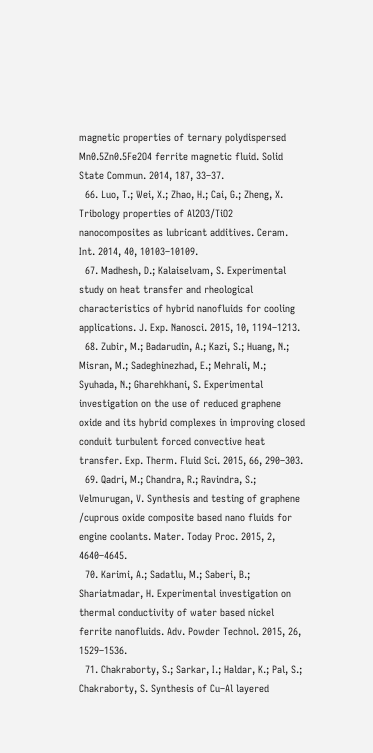magnetic properties of ternary polydispersed Mn0.5Zn0.5Fe2O4 ferrite magnetic fluid. Solid State Commun. 2014, 187, 33–37.
  66. Luo, T.; Wei, X.; Zhao, H.; Cai, G.; Zheng, X. Tribology properties of Al2O3/TiO2 nanocomposites as lubricant additives. Ceram. Int. 2014, 40, 10103–10109.
  67. Madhesh, D.; Kalaiselvam, S. Experimental study on heat transfer and rheological characteristics of hybrid nanofluids for cooling applications. J. Exp. Nanosci. 2015, 10, 1194–1213.
  68. Zubir, M.; Badarudin, A.; Kazi, S.; Huang, N.; Misran, M.; Sadeghinezhad, E.; Mehrali, M.; Syuhada, N.; Gharehkhani, S. Experimental investigation on the use of reduced graphene oxide and its hybrid complexes in improving closed conduit turbulent forced convective heat transfer. Exp. Therm. Fluid Sci. 2015, 66, 290–303.
  69. Qadri, M.; Chandra, R.; Ravindra, S.; Velmurugan, V. Synthesis and testing of graphene /cuprous oxide composite based nano fluids for engine coolants. Mater. Today Proc. 2015, 2, 4640–4645.
  70. Karimi, A.; Sadatlu, M.; Saberi, B.; Shariatmadar, H. Experimental investigation on thermal conductivity of water based nickel ferrite nanofluids. Adv. Powder Technol. 2015, 26, 1529–1536.
  71. Chakraborty, S.; Sarkar, I.; Haldar, K.; Pal, S.; Chakraborty, S. Synthesis of Cu–Al layered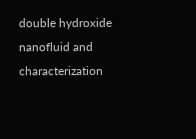double hydroxide nanofluid and characterization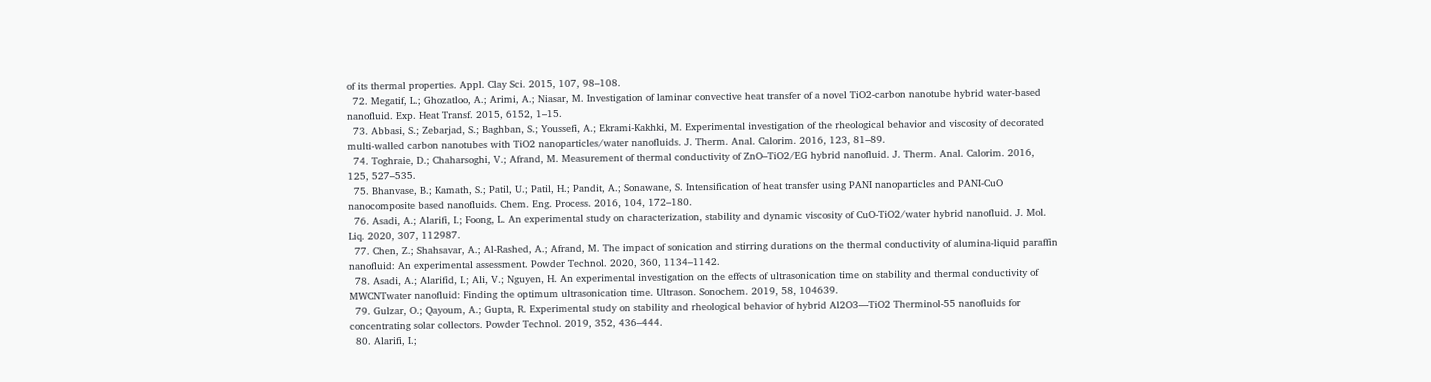of its thermal properties. Appl. Clay Sci. 2015, 107, 98–108.
  72. Megatif, L.; Ghozatloo, A.; Arimi, A.; Niasar, M. Investigation of laminar convective heat transfer of a novel TiO2-carbon nanotube hybrid water-based nanofluid. Exp. Heat Transf. 2015, 6152, 1–15.
  73. Abbasi, S.; Zebarjad, S.; Baghban, S.; Youssefi, A.; Ekrami-Kakhki, M. Experimental investigation of the rheological behavior and viscosity of decorated multi-walled carbon nanotubes with TiO2 nanoparticles/water nanofluids. J. Therm. Anal. Calorim. 2016, 123, 81–89.
  74. Toghraie, D.; Chaharsoghi, V.; Afrand, M. Measurement of thermal conductivity of ZnO–TiO2/EG hybrid nanofluid. J. Therm. Anal. Calorim. 2016, 125, 527–535.
  75. Bhanvase, B.; Kamath, S.; Patil, U.; Patil, H.; Pandit, A.; Sonawane, S. Intensification of heat transfer using PANI nanoparticles and PANI-CuO nanocomposite based nanofluids. Chem. Eng. Process. 2016, 104, 172–180.
  76. Asadi, A.; Alarifi, I.; Foong, L. An experimental study on characterization, stability and dynamic viscosity of CuO-TiO2/water hybrid nanofluid. J. Mol. Liq. 2020, 307, 112987.
  77. Chen, Z.; Shahsavar, A.; Al-Rashed, A.; Afrand, M. The impact of sonication and stirring durations on the thermal conductivity of alumina-liquid paraffin nanofluid: An experimental assessment. Powder Technol. 2020, 360, 1134–1142.
  78. Asadi, A.; Alarifid, I.; Ali, V.; Nguyen, H. An experimental investigation on the effects of ultrasonication time on stability and thermal conductivity of MWCNTwater nanofluid: Finding the optimum ultrasonication time. Ultrason. Sonochem. 2019, 58, 104639.
  79. Gulzar, O.; Qayoum, A.; Gupta, R. Experimental study on stability and rheological behavior of hybrid Al2O3—TiO2 Therminol-55 nanofluids for concentrating solar collectors. Powder Technol. 2019, 352, 436–444.
  80. Alarifi, I.;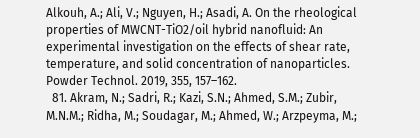Alkouh, A.; Ali, V.; Nguyen, H.; Asadi, A. On the rheological properties of MWCNT-TiO2/oil hybrid nanofluid: An experimental investigation on the effects of shear rate, temperature, and solid concentration of nanoparticles. Powder Technol. 2019, 355, 157–162.
  81. Akram, N.; Sadri, R.; Kazi, S.N.; Ahmed, S.M.; Zubir, M.N.M.; Ridha, M.; Soudagar, M.; Ahmed, W.; Arzpeyma, M.;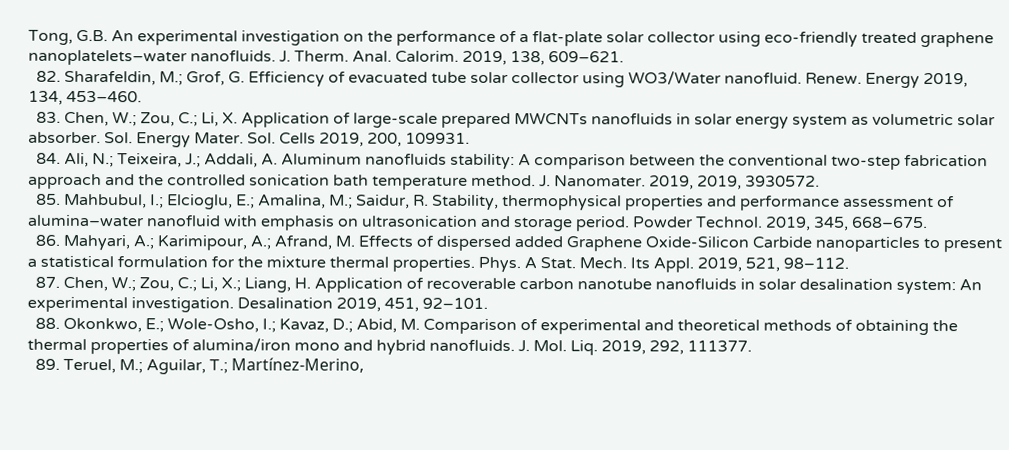Tong, G.B. An experimental investigation on the performance of a flat-plate solar collector using eco-friendly treated graphene nanoplatelets–water nanofluids. J. Therm. Anal. Calorim. 2019, 138, 609–621.
  82. Sharafeldin, M.; Grof, G. Efficiency of evacuated tube solar collector using WO3/Water nanofluid. Renew. Energy 2019, 134, 453–460.
  83. Chen, W.; Zou, C.; Li, X. Application of large-scale prepared MWCNTs nanofluids in solar energy system as volumetric solar absorber. Sol. Energy Mater. Sol. Cells 2019, 200, 109931.
  84. Ali, N.; Teixeira, J.; Addali, A. Aluminum nanofluids stability: A comparison between the conventional two-step fabrication approach and the controlled sonication bath temperature method. J. Nanomater. 2019, 2019, 3930572.
  85. Mahbubul, I.; Elcioglu, E.; Amalina, M.; Saidur, R. Stability, thermophysical properties and performance assessment of alumina–water nanofluid with emphasis on ultrasonication and storage period. Powder Technol. 2019, 345, 668–675.
  86. Mahyari, A.; Karimipour, A.; Afrand, M. Effects of dispersed added Graphene Oxide-Silicon Carbide nanoparticles to present a statistical formulation for the mixture thermal properties. Phys. A Stat. Mech. Its Appl. 2019, 521, 98–112.
  87. Chen, W.; Zou, C.; Li, X.; Liang, H. Application of recoverable carbon nanotube nanofluids in solar desalination system: An experimental investigation. Desalination 2019, 451, 92–101.
  88. Okonkwo, E.; Wole-Osho, I.; Kavaz, D.; Abid, M. Comparison of experimental and theoretical methods of obtaining the thermal properties of alumina/iron mono and hybrid nanofluids. J. Mol. Liq. 2019, 292, 111377.
  89. Teruel, M.; Aguilar, T.; Martínez-Merino,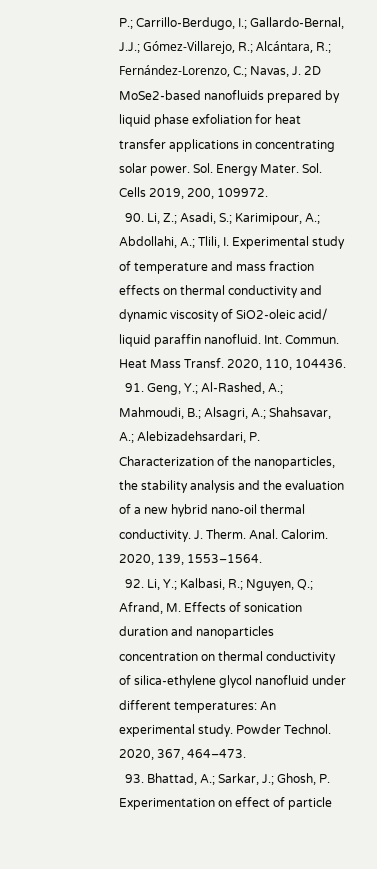P.; Carrillo-Berdugo, I.; Gallardo-Bernal, J.J.; Gómez-Villarejo, R.; Alcántara, R.; Fernández-Lorenzo, C.; Navas, J. 2D MoSe2-based nanofluids prepared by liquid phase exfoliation for heat transfer applications in concentrating solar power. Sol. Energy Mater. Sol. Cells 2019, 200, 109972.
  90. Li, Z.; Asadi, S.; Karimipour, A.; Abdollahi, A.; Tlili, I. Experimental study of temperature and mass fraction effects on thermal conductivity and dynamic viscosity of SiO2-oleic acid/ liquid paraffin nanofluid. Int. Commun. Heat Mass Transf. 2020, 110, 104436.
  91. Geng, Y.; Al-Rashed, A.; Mahmoudi, B.; Alsagri, A.; Shahsavar, A.; Alebizadehsardari, P. Characterization of the nanoparticles, the stability analysis and the evaluation of a new hybrid nano-oil thermal conductivity. J. Therm. Anal. Calorim. 2020, 139, 1553–1564.
  92. Li, Y.; Kalbasi, R.; Nguyen, Q.; Afrand, M. Effects of sonication duration and nanoparticles concentration on thermal conductivity of silica-ethylene glycol nanofluid under different temperatures: An experimental study. Powder Technol. 2020, 367, 464–473.
  93. Bhattad, A.; Sarkar, J.; Ghosh, P. Experimentation on effect of particle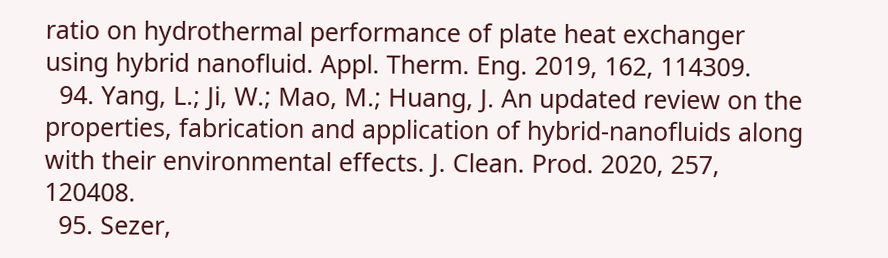ratio on hydrothermal performance of plate heat exchanger using hybrid nanofluid. Appl. Therm. Eng. 2019, 162, 114309.
  94. Yang, L.; Ji, W.; Mao, M.; Huang, J. An updated review on the properties, fabrication and application of hybrid-nanofluids along with their environmental effects. J. Clean. Prod. 2020, 257, 120408.
  95. Sezer,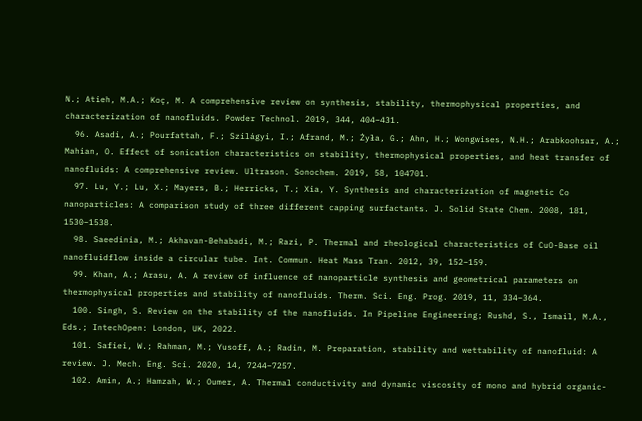N.; Atieh, M.A.; Koç, M. A comprehensive review on synthesis, stability, thermophysical properties, and characterization of nanofluids. Powder Technol. 2019, 344, 404–431.
  96. Asadi, A.; Pourfattah, F.; Szilágyi, I.; Afrand, M.; Żyła, G.; Ahn, H.; Wongwises, N.H.; Arabkoohsar, A.; Mahian, O. Effect of sonication characteristics on stability, thermophysical properties, and heat transfer of nanofluids: A comprehensive review. Ultrason. Sonochem. 2019, 58, 104701.
  97. Lu, Y.; Lu, X.; Mayers, B.; Herricks, T.; Xia, Y. Synthesis and characterization of magnetic Co nanoparticles: A comparison study of three different capping surfactants. J. Solid State Chem. 2008, 181, 1530–1538.
  98. Saeedinia, M.; Akhavan-Behabadi, M.; Razi, P. Thermal and rheological characteristics of CuO-Base oil nanofluidflow inside a circular tube. Int. Commun. Heat Mass Tran. 2012, 39, 152–159.
  99. Khan, A.; Arasu, A. A review of influence of nanoparticle synthesis and geometrical parameters on thermophysical properties and stability of nanofluids. Therm. Sci. Eng. Prog. 2019, 11, 334–364.
  100. Singh, S. Review on the stability of the nanofluids. In Pipeline Engineering; Rushd, S., Ismail, M.A., Eds.; IntechOpen: London, UK, 2022.
  101. Safiei, W.; Rahman, M.; Yusoff, A.; Radin, M. Preparation, stability and wettability of nanofluid: A review. J. Mech. Eng. Sci. 2020, 14, 7244–7257.
  102. Amin, A.; Hamzah, W.; Oumer, A. Thermal conductivity and dynamic viscosity of mono and hybrid organic-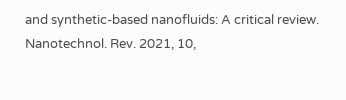and synthetic-based nanofluids: A critical review. Nanotechnol. Rev. 2021, 10,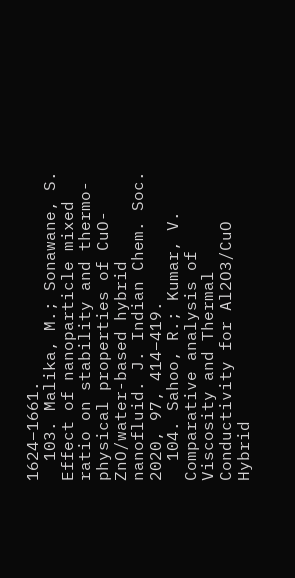1624–1661.
  103. Malika, M.; Sonawane, S. Effect of nanoparticle mixed ratio on stability and thermo-physical properties of CuO-ZnO/water-based hybrid nanofluid. J. Indian Chem. Soc. 2020, 97, 414–419.
  104. Sahoo, R.; Kumar, V. Comparative analysis of Viscosity and Thermal Conductivity for Al2O3/CuO Hybrid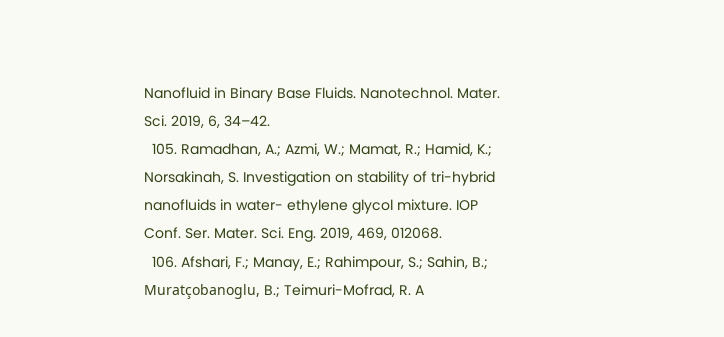Nanofluid in Binary Base Fluids. Nanotechnol. Mater. Sci. 2019, 6, 34–42.
  105. Ramadhan, A.; Azmi, W.; Mamat, R.; Hamid, K.; Norsakinah, S. Investigation on stability of tri-hybrid nanofluids in water- ethylene glycol mixture. IOP Conf. Ser. Mater. Sci. Eng. 2019, 469, 012068.
  106. Afshari, F.; Manay, E.; Rahimpour, S.; Sahin, B.; Muratçobanoglu, B.; Teimuri-Mofrad, R. A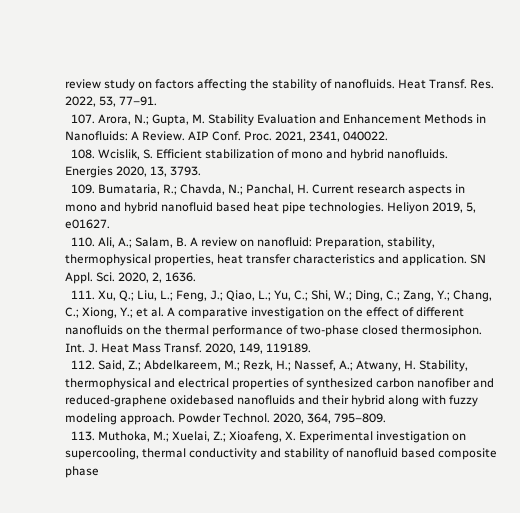review study on factors affecting the stability of nanofluids. Heat Transf. Res. 2022, 53, 77–91.
  107. Arora, N.; Gupta, M. Stability Evaluation and Enhancement Methods in Nanofluids: A Review. AIP Conf. Proc. 2021, 2341, 040022.
  108. Wcislik, S. Efficient stabilization of mono and hybrid nanofluids. Energies 2020, 13, 3793.
  109. Bumataria, R.; Chavda, N.; Panchal, H. Current research aspects in mono and hybrid nanofluid based heat pipe technologies. Heliyon 2019, 5, e01627.
  110. Ali, A.; Salam, B. A review on nanofluid: Preparation, stability, thermophysical properties, heat transfer characteristics and application. SN Appl. Sci. 2020, 2, 1636.
  111. Xu, Q.; Liu, L.; Feng, J.; Qiao, L.; Yu, C.; Shi, W.; Ding, C.; Zang, Y.; Chang, C.; Xiong, Y.; et al. A comparative investigation on the effect of different nanofluids on the thermal performance of two-phase closed thermosiphon. Int. J. Heat Mass Transf. 2020, 149, 119189.
  112. Said, Z.; Abdelkareem, M.; Rezk, H.; Nassef, A.; Atwany, H. Stability, thermophysical and electrical properties of synthesized carbon nanofiber and reduced-graphene oxidebased nanofluids and their hybrid along with fuzzy modeling approach. Powder Technol. 2020, 364, 795–809.
  113. Muthoka, M.; Xuelai, Z.; Xioafeng, X. Experimental investigation on supercooling, thermal conductivity and stability of nanofluid based composite phase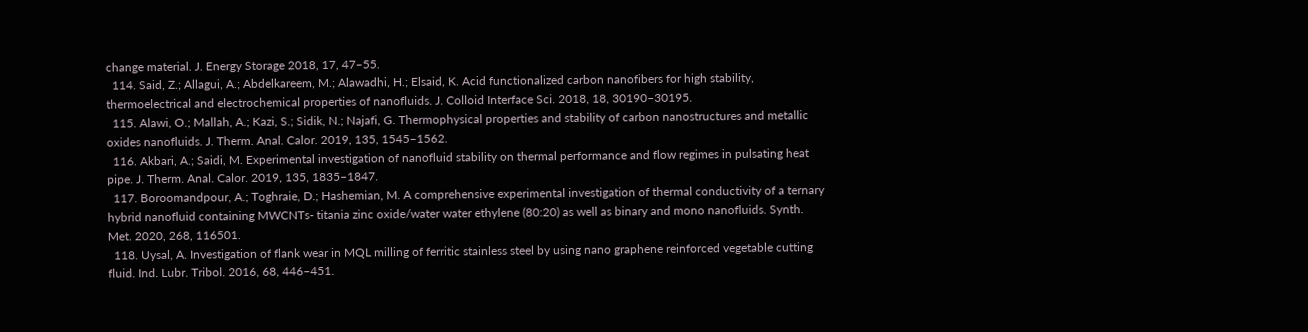change material. J. Energy Storage 2018, 17, 47–55.
  114. Said, Z.; Allagui, A.; Abdelkareem, M.; Alawadhi, H.; Elsaid, K. Acid functionalized carbon nanofibers for high stability, thermoelectrical and electrochemical properties of nanofluids. J. Colloid Interface Sci. 2018, 18, 30190–30195.
  115. Alawi, O.; Mallah, A.; Kazi, S.; Sidik, N.; Najafi, G. Thermophysical properties and stability of carbon nanostructures and metallic oxides nanofluids. J. Therm. Anal. Calor. 2019, 135, 1545–1562.
  116. Akbari, A.; Saidi, M. Experimental investigation of nanofluid stability on thermal performance and flow regimes in pulsating heat pipe. J. Therm. Anal. Calor. 2019, 135, 1835–1847.
  117. Boroomandpour, A.; Toghraie, D.; Hashemian, M. A comprehensive experimental investigation of thermal conductivity of a ternary hybrid nanofluid containing MWCNTs- titania zinc oxide/water water ethylene (80:20) as well as binary and mono nanofluids. Synth. Met. 2020, 268, 116501.
  118. Uysal, A. Investigation of flank wear in MQL milling of ferritic stainless steel by using nano graphene reinforced vegetable cutting fluid. Ind. Lubr. Tribol. 2016, 68, 446–451.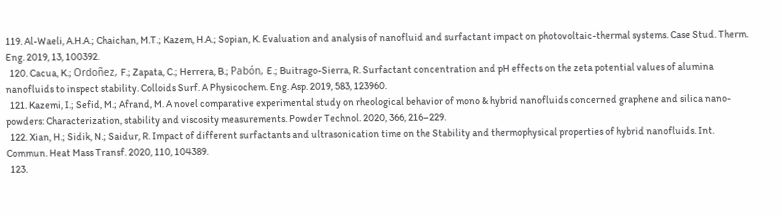119. Al-Waeli, A.H.A.; Chaichan, M.T.; Kazem, H.A.; Sopian, K. Evaluation and analysis of nanofluid and surfactant impact on photovoltaic-thermal systems. Case Stud. Therm. Eng. 2019, 13, 100392.
  120. Cacua, K.; Ordoñez, F.; Zapata, C.; Herrera, B.; Pabón, E.; Buitrago-Sierra, R. Surfactant concentration and pH effects on the zeta potential values of alumina nanofluids to inspect stability. Colloids Surf. A Physicochem. Eng. Asp. 2019, 583, 123960.
  121. Kazemi, I.; Sefid, M.; Afrand, M. A novel comparative experimental study on rheological behavior of mono & hybrid nanofluids concerned graphene and silica nano-powders: Characterization, stability and viscosity measurements. Powder Technol. 2020, 366, 216–229.
  122. Xian, H.; Sidik, N.; Saidur, R. Impact of different surfactants and ultrasonication time on the Stability and thermophysical properties of hybrid nanofluids. Int. Commun. Heat Mass Transf. 2020, 110, 104389.
  123.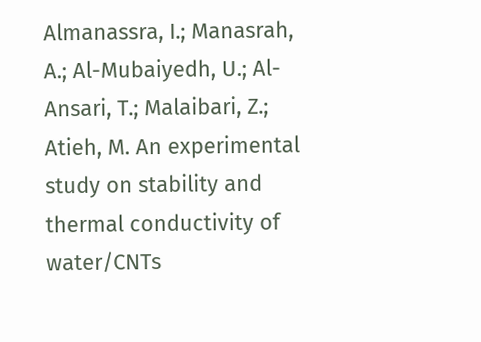Almanassra, I.; Manasrah, A.; Al-Mubaiyedh, U.; Al-Ansari, T.; Malaibari, Z.; Atieh, M. An experimental study on stability and thermal conductivity of water/CNTs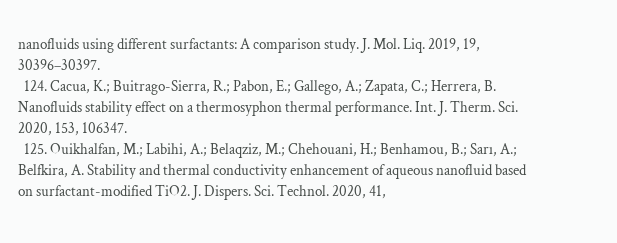nanofluids using different surfactants: A comparison study. J. Mol. Liq. 2019, 19, 30396–30397.
  124. Cacua, K.; Buitrago-Sierra, R.; Pabon, E.; Gallego, A.; Zapata, C.; Herrera, B. Nanofluids stability effect on a thermosyphon thermal performance. Int. J. Therm. Sci. 2020, 153, 106347.
  125. Ouikhalfan, M.; Labihi, A.; Belaqziz, M.; Chehouani, H.; Benhamou, B.; Sarı, A.; Belfkira, A. Stability and thermal conductivity enhancement of aqueous nanofluid based on surfactant-modified TiO2. J. Dispers. Sci. Technol. 2020, 41,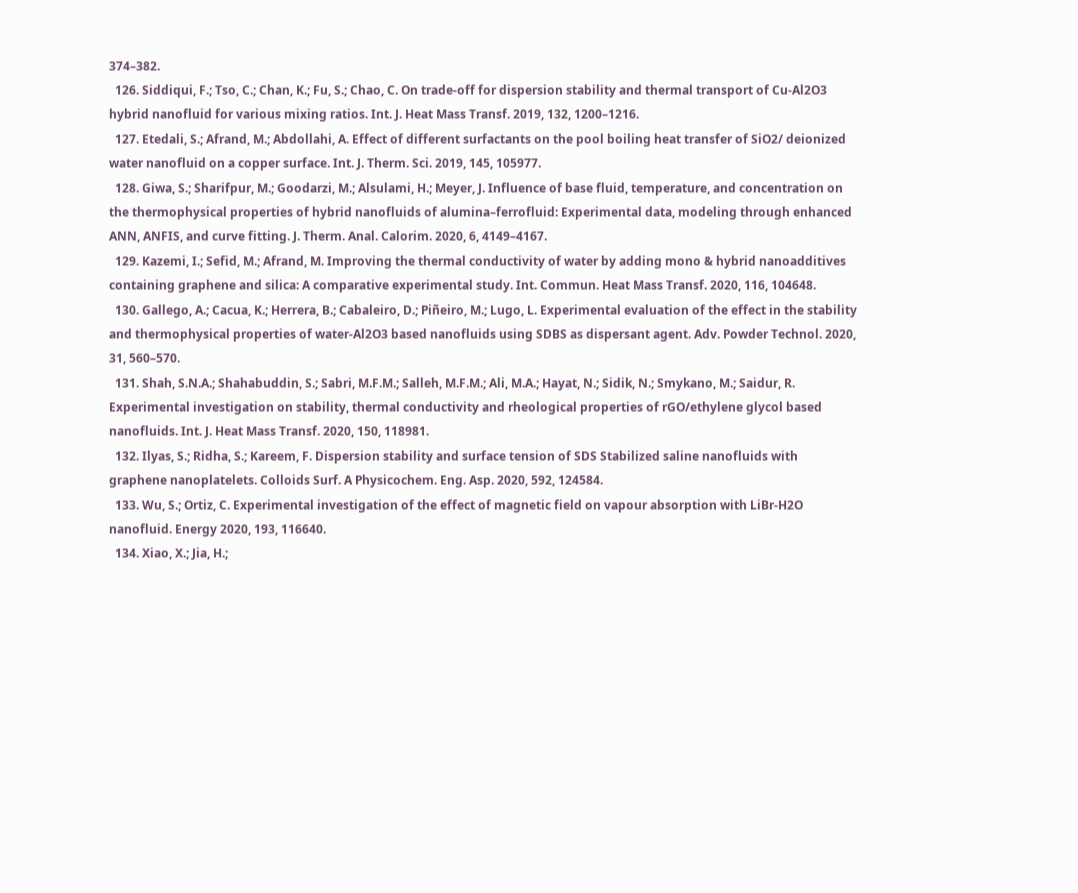374–382.
  126. Siddiqui, F.; Tso, C.; Chan, K.; Fu, S.; Chao, C. On trade-off for dispersion stability and thermal transport of Cu-Al2O3 hybrid nanofluid for various mixing ratios. Int. J. Heat Mass Transf. 2019, 132, 1200–1216.
  127. Etedali, S.; Afrand, M.; Abdollahi, A. Effect of different surfactants on the pool boiling heat transfer of SiO2/ deionized water nanofluid on a copper surface. Int. J. Therm. Sci. 2019, 145, 105977.
  128. Giwa, S.; Sharifpur, M.; Goodarzi, M.; Alsulami, H.; Meyer, J. Influence of base fluid, temperature, and concentration on the thermophysical properties of hybrid nanofluids of alumina–ferrofluid: Experimental data, modeling through enhanced ANN, ANFIS, and curve fitting. J. Therm. Anal. Calorim. 2020, 6, 4149–4167.
  129. Kazemi, I.; Sefid, M.; Afrand, M. Improving the thermal conductivity of water by adding mono & hybrid nanoadditives containing graphene and silica: A comparative experimental study. Int. Commun. Heat Mass Transf. 2020, 116, 104648.
  130. Gallego, A.; Cacua, K.; Herrera, B.; Cabaleiro, D.; Piñeiro, M.; Lugo, L. Experimental evaluation of the effect in the stability and thermophysical properties of water-Al2O3 based nanofluids using SDBS as dispersant agent. Adv. Powder Technol. 2020, 31, 560–570.
  131. Shah, S.N.A.; Shahabuddin, S.; Sabri, M.F.M.; Salleh, M.F.M.; Ali, M.A.; Hayat, N.; Sidik, N.; Smykano, M.; Saidur, R. Experimental investigation on stability, thermal conductivity and rheological properties of rGO/ethylene glycol based nanofluids. Int. J. Heat Mass Transf. 2020, 150, 118981.
  132. Ilyas, S.; Ridha, S.; Kareem, F. Dispersion stability and surface tension of SDS Stabilized saline nanofluids with graphene nanoplatelets. Colloids Surf. A Physicochem. Eng. Asp. 2020, 592, 124584.
  133. Wu, S.; Ortiz, C. Experimental investigation of the effect of magnetic field on vapour absorption with LiBr-H2O nanofluid. Energy 2020, 193, 116640.
  134. Xiao, X.; Jia, H.;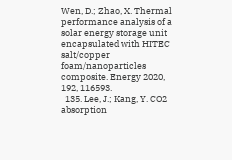Wen, D.; Zhao, X. Thermal performance analysis of a solar energy storage unit encapsulated with HITEC salt/copper foam/nanoparticles composite. Energy 2020, 192, 116593.
  135. Lee, J.; Kang, Y. CO2 absorption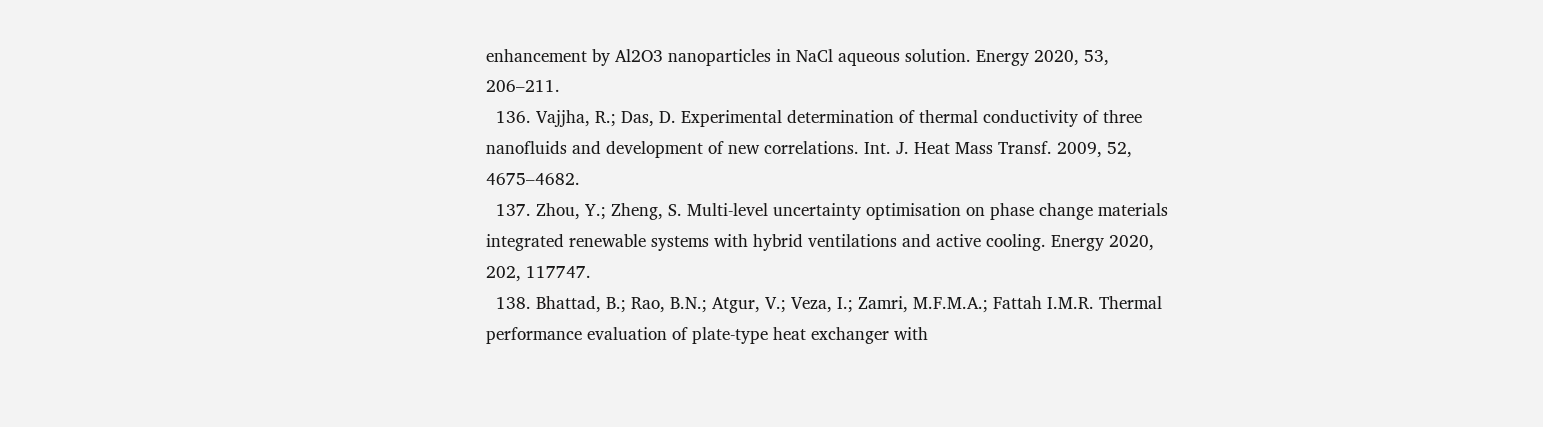enhancement by Al2O3 nanoparticles in NaCl aqueous solution. Energy 2020, 53, 206–211.
  136. Vajjha, R.; Das, D. Experimental determination of thermal conductivity of three nanofluids and development of new correlations. Int. J. Heat Mass Transf. 2009, 52, 4675–4682.
  137. Zhou, Y.; Zheng, S. Multi-level uncertainty optimisation on phase change materials integrated renewable systems with hybrid ventilations and active cooling. Energy 2020, 202, 117747.
  138. Bhattad, B.; Rao, B.N.; Atgur, V.; Veza, I.; Zamri, M.F.M.A.; Fattah I.M.R. Thermal performance evaluation of plate-type heat exchanger with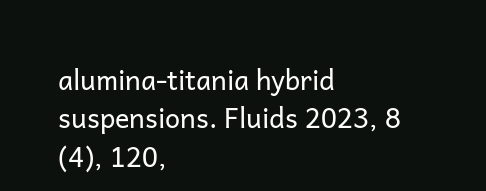alumina-titania hybrid suspensions. Fluids 2023, 8 (4), 120,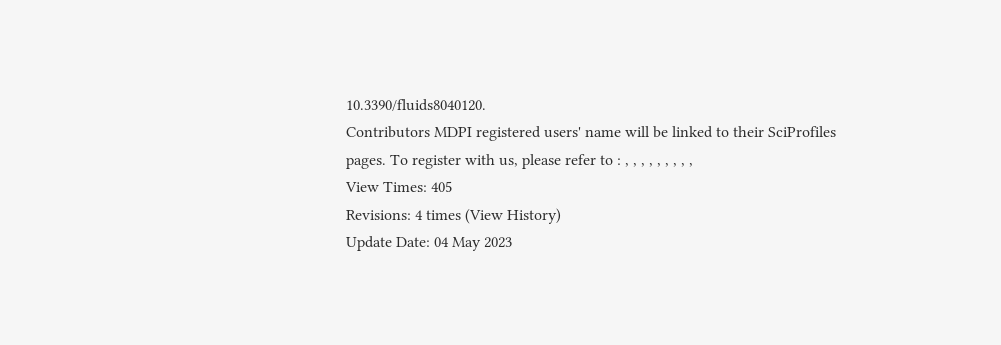10.3390/fluids8040120.
Contributors MDPI registered users' name will be linked to their SciProfiles pages. To register with us, please refer to : , , , , , , , , ,
View Times: 405
Revisions: 4 times (View History)
Update Date: 04 May 2023